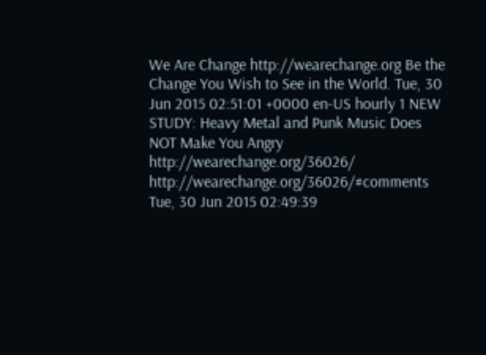We Are Change http://wearechange.org Be the Change You Wish to See in the World. Tue, 30 Jun 2015 02:51:01 +0000 en-US hourly 1 NEW STUDY: Heavy Metal and Punk Music Does NOT Make You Angry http://wearechange.org/36026/ http://wearechange.org/36026/#comments Tue, 30 Jun 2015 02:49:39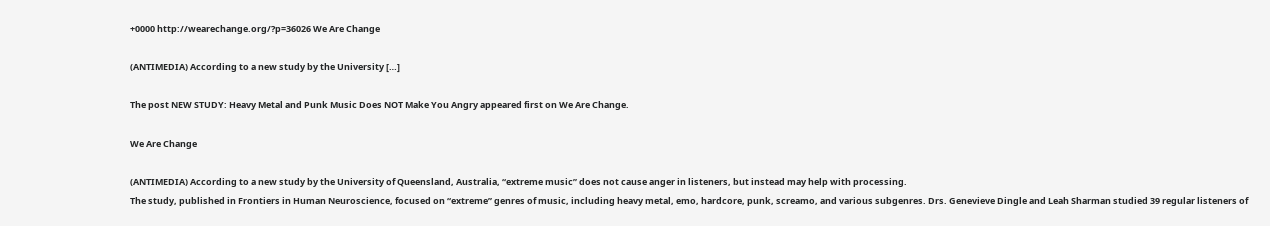+0000 http://wearechange.org/?p=36026 We Are Change

(ANTIMEDIA) According to a new study by the University […]

The post NEW STUDY: Heavy Metal and Punk Music Does NOT Make You Angry appeared first on We Are Change.

We Are Change

(ANTIMEDIA) According to a new study by the University of Queensland, Australia, “extreme music” does not cause anger in listeners, but instead may help with processing.
The study, published in Frontiers in Human Neuroscience, focused on “extreme” genres of music, including heavy metal, emo, hardcore, punk, screamo, and various subgenres. Drs. Genevieve Dingle and Leah Sharman studied 39 regular listeners of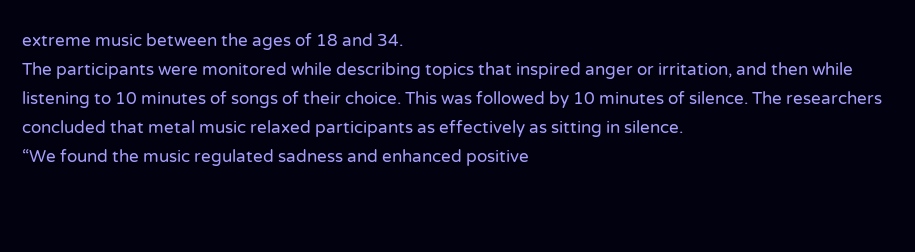extreme music between the ages of 18 and 34.
The participants were monitored while describing topics that inspired anger or irritation, and then while listening to 10 minutes of songs of their choice. This was followed by 10 minutes of silence. The researchers concluded that metal music relaxed participants as effectively as sitting in silence.
“We found the music regulated sadness and enhanced positive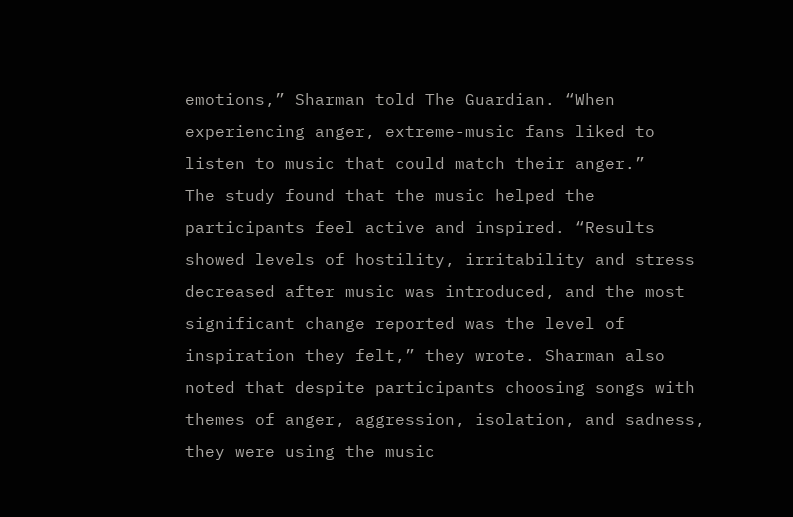emotions,” Sharman told The Guardian. “When experiencing anger, extreme-music fans liked to listen to music that could match their anger.”
The study found that the music helped the participants feel active and inspired. “Results showed levels of hostility, irritability and stress decreased after music was introduced, and the most significant change reported was the level of inspiration they felt,” they wrote. Sharman also noted that despite participants choosing songs with themes of anger, aggression, isolation, and sadness, they were using the music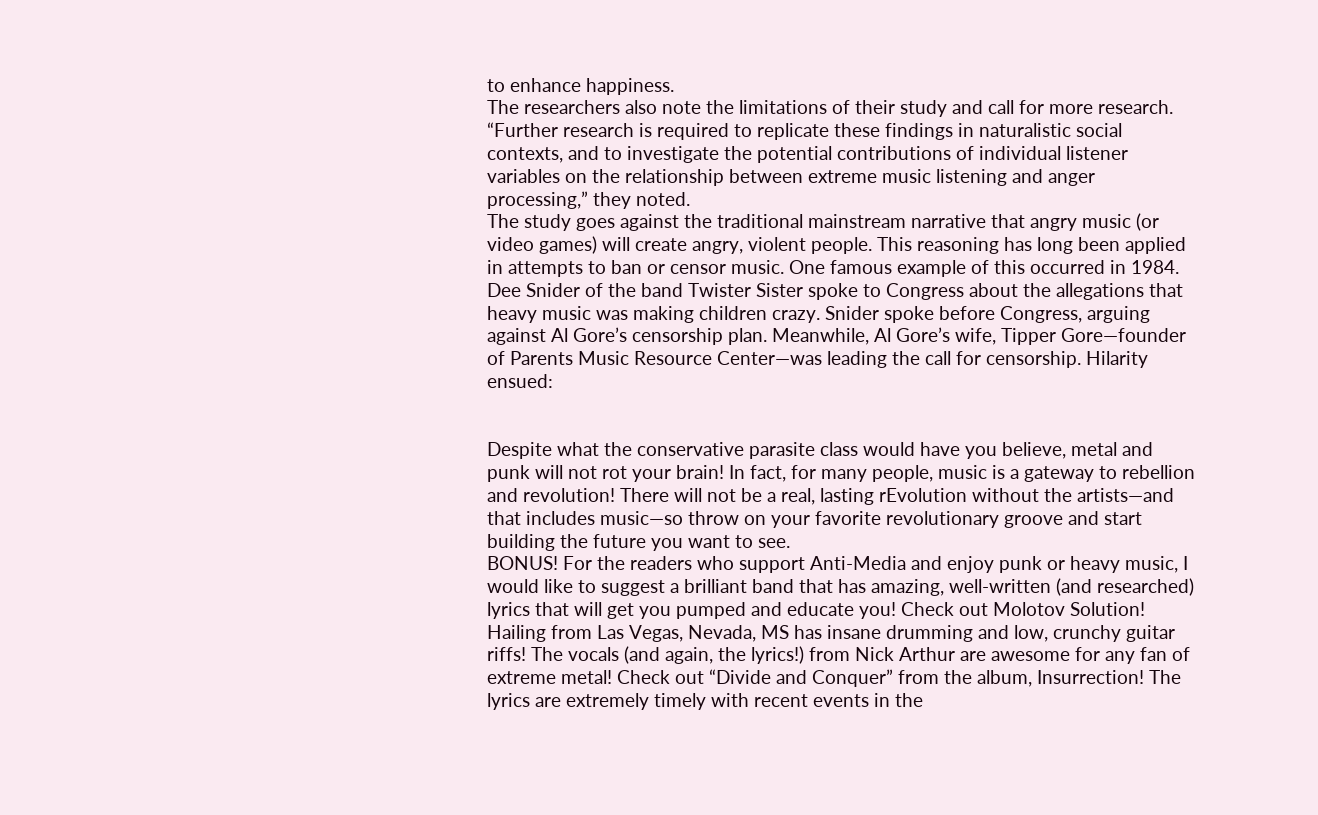to enhance happiness.
The researchers also note the limitations of their study and call for more research. “Further research is required to replicate these findings in naturalistic social contexts, and to investigate the potential contributions of individual listener variables on the relationship between extreme music listening and anger processing,” they noted.
The study goes against the traditional mainstream narrative that angry music (or video games) will create angry, violent people. This reasoning has long been applied in attempts to ban or censor music. One famous example of this occurred in 1984. Dee Snider of the band Twister Sister spoke to Congress about the allegations that heavy music was making children crazy. Snider spoke before Congress, arguing against Al Gore’s censorship plan. Meanwhile, Al Gore’s wife, Tipper Gore—founder of Parents Music Resource Center—was leading the call for censorship. Hilarity ensued:


Despite what the conservative parasite class would have you believe, metal and punk will not rot your brain! In fact, for many people, music is a gateway to rebellion and revolution! There will not be a real, lasting rEvolution without the artists—and that includes music—so throw on your favorite revolutionary groove and start building the future you want to see.
BONUS! For the readers who support Anti-Media and enjoy punk or heavy music, I would like to suggest a brilliant band that has amazing, well-written (and researched) lyrics that will get you pumped and educate you! Check out Molotov Solution! Hailing from Las Vegas, Nevada, MS has insane drumming and low, crunchy guitar riffs! The vocals (and again, the lyrics!) from Nick Arthur are awesome for any fan of extreme metal! Check out “Divide and Conquer” from the album, Insurrection! The lyrics are extremely timely with recent events in the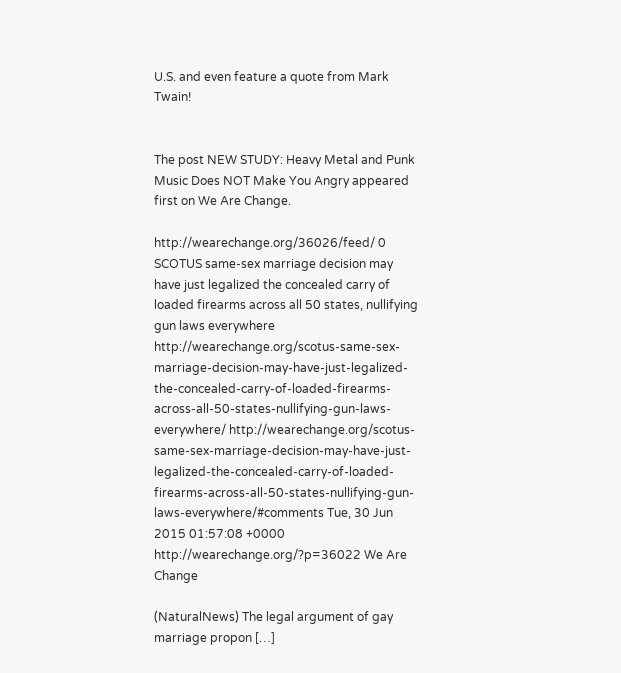U.S. and even feature a quote from Mark Twain!


The post NEW STUDY: Heavy Metal and Punk Music Does NOT Make You Angry appeared first on We Are Change.

http://wearechange.org/36026/feed/ 0
SCOTUS same-sex marriage decision may have just legalized the concealed carry of loaded firearms across all 50 states, nullifying gun laws everywhere http://wearechange.org/scotus-same-sex-marriage-decision-may-have-just-legalized-the-concealed-carry-of-loaded-firearms-across-all-50-states-nullifying-gun-laws-everywhere/ http://wearechange.org/scotus-same-sex-marriage-decision-may-have-just-legalized-the-concealed-carry-of-loaded-firearms-across-all-50-states-nullifying-gun-laws-everywhere/#comments Tue, 30 Jun 2015 01:57:08 +0000 http://wearechange.org/?p=36022 We Are Change

(NaturalNews) The legal argument of gay marriage propon […]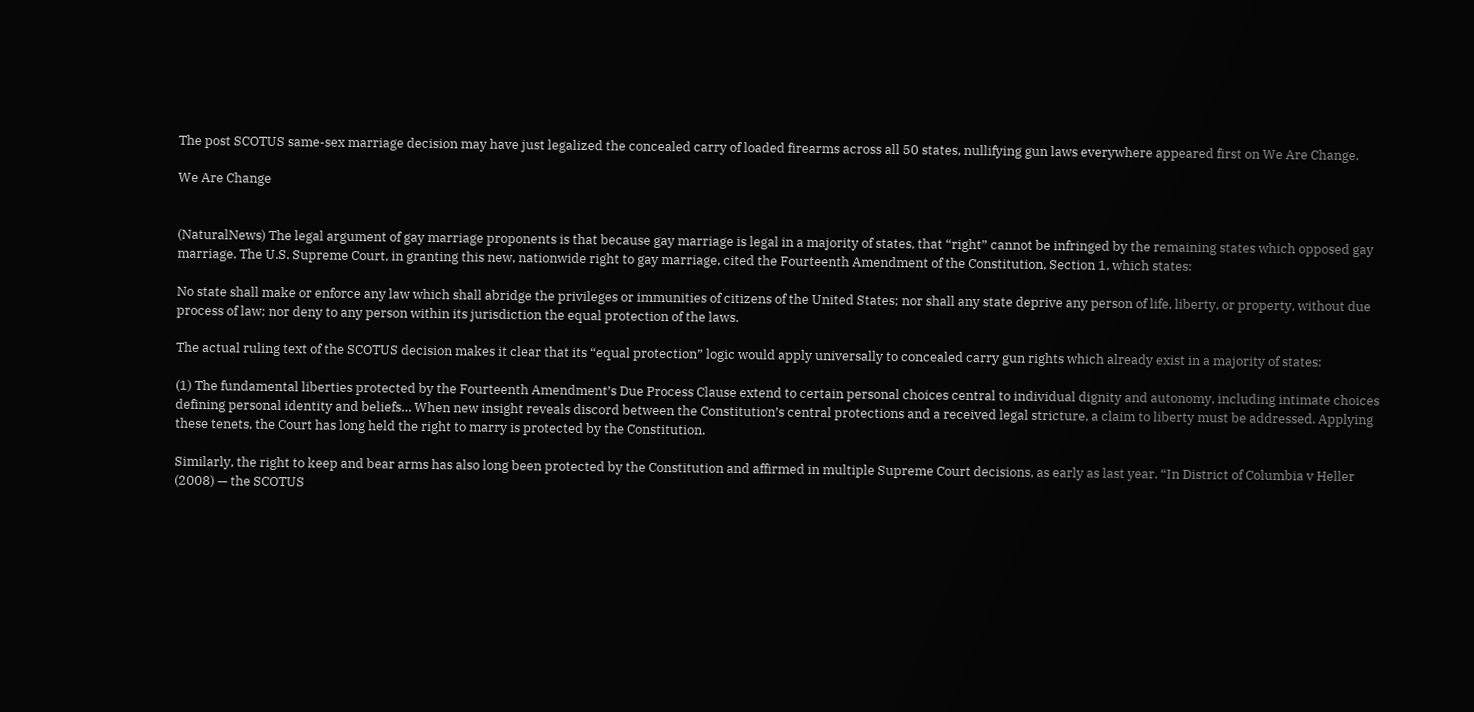The post SCOTUS same-sex marriage decision may have just legalized the concealed carry of loaded firearms across all 50 states, nullifying gun laws everywhere appeared first on We Are Change.

We Are Change


(NaturalNews) The legal argument of gay marriage proponents is that because gay marriage is legal in a majority of states, that “right” cannot be infringed by the remaining states which opposed gay marriage. The U.S. Supreme Court, in granting this new, nationwide right to gay marriage, cited the Fourteenth Amendment of the Constitution, Section 1, which states:

No state shall make or enforce any law which shall abridge the privileges or immunities of citizens of the United States; nor shall any state deprive any person of life, liberty, or property, without due process of law; nor deny to any person within its jurisdiction the equal protection of the laws.

The actual ruling text of the SCOTUS decision makes it clear that its “equal protection” logic would apply universally to concealed carry gun rights which already exist in a majority of states:

(1) The fundamental liberties protected by the Fourteenth Amendment’s Due Process Clause extend to certain personal choices central to individual dignity and autonomy, including intimate choices defining personal identity and beliefs… When new insight reveals discord between the Constitution’s central protections and a received legal stricture, a claim to liberty must be addressed. Applying these tenets, the Court has long held the right to marry is protected by the Constitution.

Similarly, the right to keep and bear arms has also long been protected by the Constitution and affirmed in multiple Supreme Court decisions, as early as last year. “In District of Columbia v Heller (2008) — the SCOTUS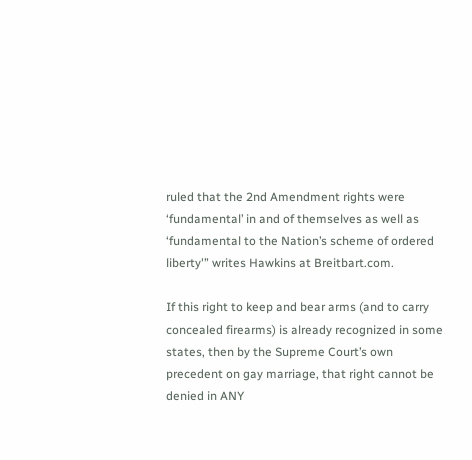ruled that the 2nd Amendment rights were ‘fundamental’ in and of themselves as well as ‘fundamental to the Nation’s scheme of ordered liberty'” writes Hawkins at Breitbart.com.

If this right to keep and bear arms (and to carry concealed firearms) is already recognized in some states, then by the Supreme Court’s own precedent on gay marriage, that right cannot be denied in ANY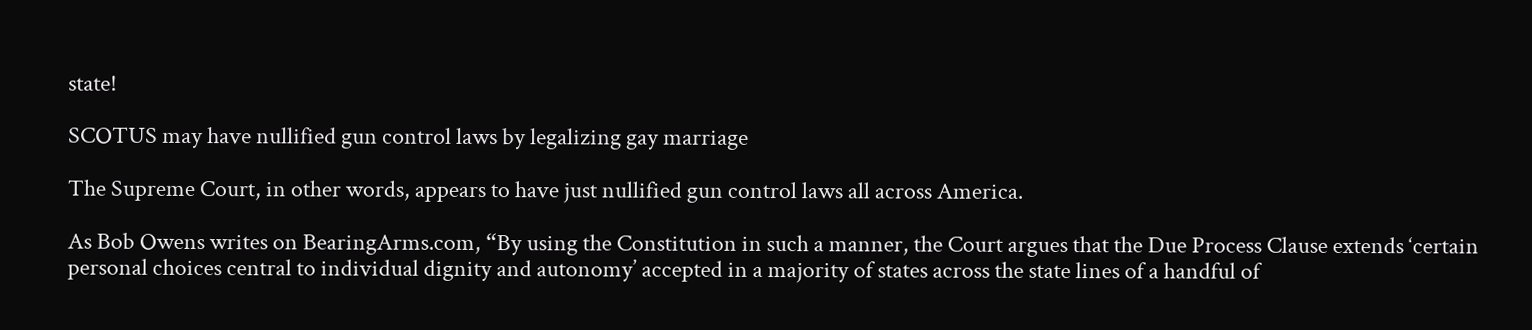state!

SCOTUS may have nullified gun control laws by legalizing gay marriage

The Supreme Court, in other words, appears to have just nullified gun control laws all across America.

As Bob Owens writes on BearingArms.com, “By using the Constitution in such a manner, the Court argues that the Due Process Clause extends ‘certain personal choices central to individual dignity and autonomy’ accepted in a majority of states across the state lines of a handful of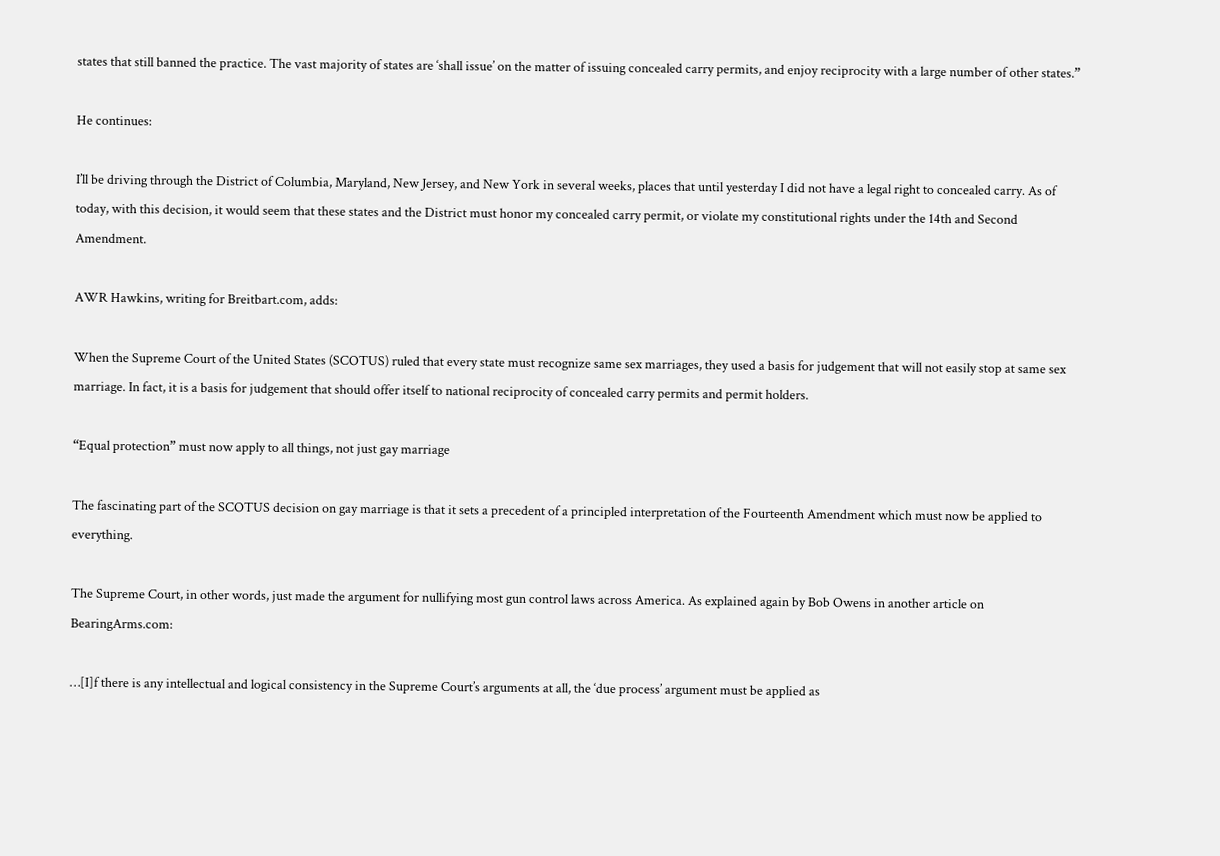states that still banned the practice. The vast majority of states are ‘shall issue’ on the matter of issuing concealed carry permits, and enjoy reciprocity with a large number of other states.”

He continues:

I’ll be driving through the District of Columbia, Maryland, New Jersey, and New York in several weeks, places that until yesterday I did not have a legal right to concealed carry. As of today, with this decision, it would seem that these states and the District must honor my concealed carry permit, or violate my constitutional rights under the 14th and Second Amendment.

AWR Hawkins, writing for Breitbart.com, adds:

When the Supreme Court of the United States (SCOTUS) ruled that every state must recognize same sex marriages, they used a basis for judgement that will not easily stop at same sex marriage. In fact, it is a basis for judgement that should offer itself to national reciprocity of concealed carry permits and permit holders.

“Equal protection” must now apply to all things, not just gay marriage

The fascinating part of the SCOTUS decision on gay marriage is that it sets a precedent of a principled interpretation of the Fourteenth Amendment which must now be applied to everything.

The Supreme Court, in other words, just made the argument for nullifying most gun control laws across America. As explained again by Bob Owens in another article on BearingArms.com:

…[I]f there is any intellectual and logical consistency in the Supreme Court’s arguments at all, the ‘due process’ argument must be applied as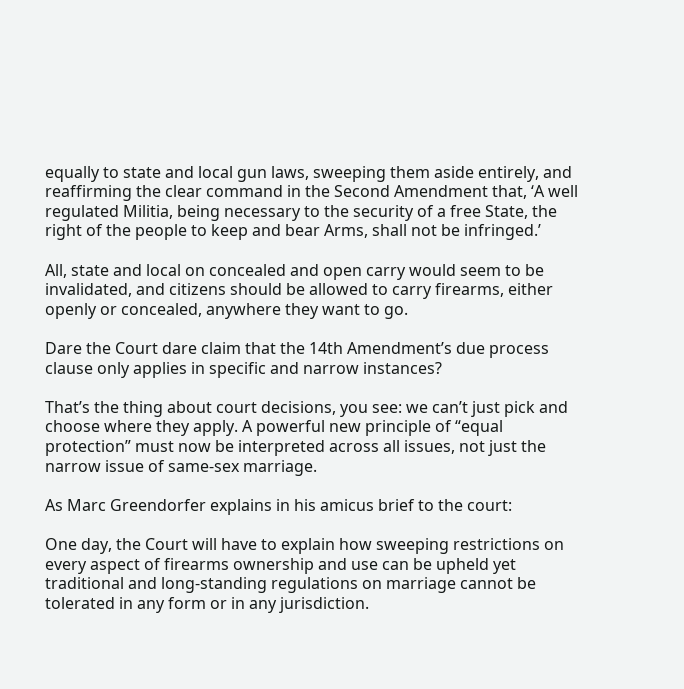equally to state and local gun laws, sweeping them aside entirely, and reaffirming the clear command in the Second Amendment that, ‘A well regulated Militia, being necessary to the security of a free State, the right of the people to keep and bear Arms, shall not be infringed.’

All, state and local on concealed and open carry would seem to be invalidated, and citizens should be allowed to carry firearms, either openly or concealed, anywhere they want to go.

Dare the Court dare claim that the 14th Amendment’s due process clause only applies in specific and narrow instances?

That’s the thing about court decisions, you see: we can’t just pick and choose where they apply. A powerful new principle of “equal protection” must now be interpreted across all issues, not just the narrow issue of same-sex marriage.

As Marc Greendorfer explains in his amicus brief to the court:

One day, the Court will have to explain how sweeping restrictions on every aspect of firearms ownership and use can be upheld yet traditional and long-standing regulations on marriage cannot be tolerated in any form or in any jurisdiction.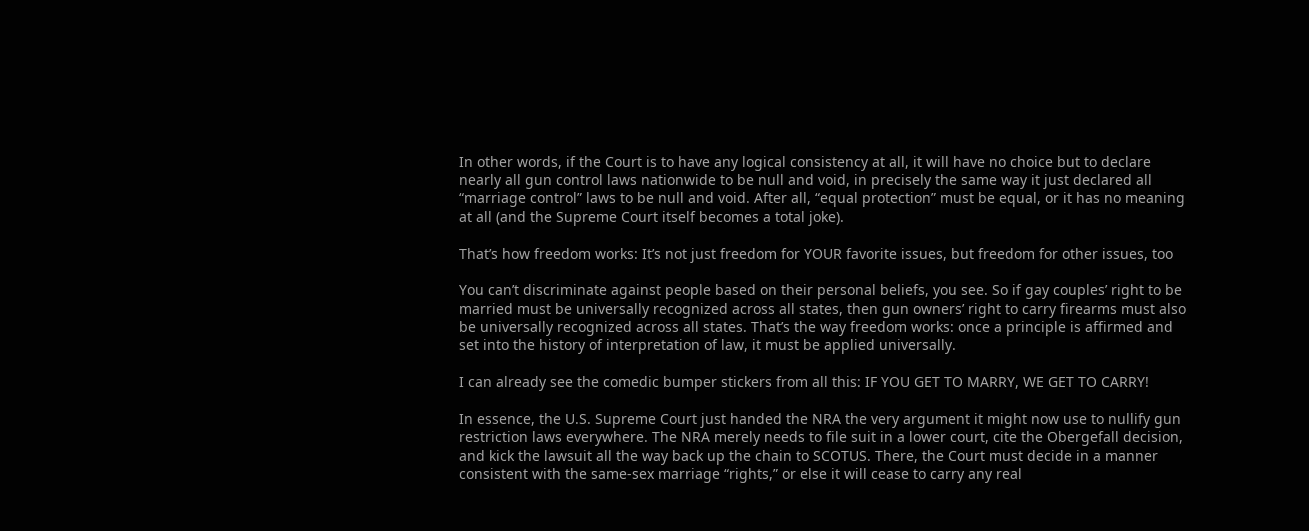In other words, if the Court is to have any logical consistency at all, it will have no choice but to declare nearly all gun control laws nationwide to be null and void, in precisely the same way it just declared all “marriage control” laws to be null and void. After all, “equal protection” must be equal, or it has no meaning at all (and the Supreme Court itself becomes a total joke).

That’s how freedom works: It’s not just freedom for YOUR favorite issues, but freedom for other issues, too

You can’t discriminate against people based on their personal beliefs, you see. So if gay couples’ right to be married must be universally recognized across all states, then gun owners’ right to carry firearms must also be universally recognized across all states. That’s the way freedom works: once a principle is affirmed and set into the history of interpretation of law, it must be applied universally.

I can already see the comedic bumper stickers from all this: IF YOU GET TO MARRY, WE GET TO CARRY!

In essence, the U.S. Supreme Court just handed the NRA the very argument it might now use to nullify gun restriction laws everywhere. The NRA merely needs to file suit in a lower court, cite the Obergefall decision, and kick the lawsuit all the way back up the chain to SCOTUS. There, the Court must decide in a manner consistent with the same-sex marriage “rights,” or else it will cease to carry any real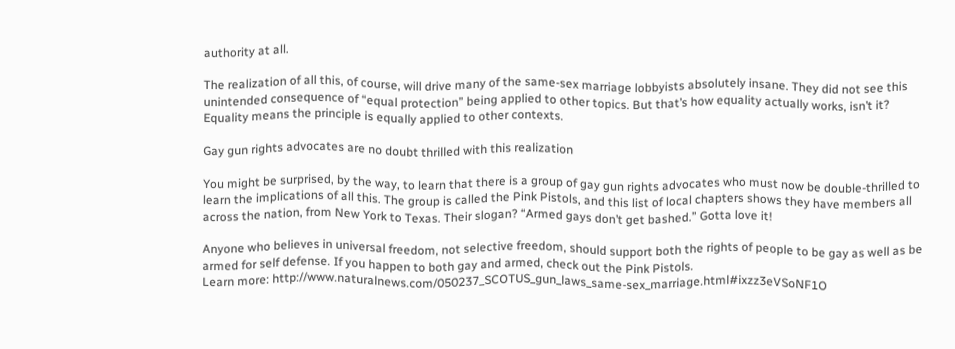authority at all.

The realization of all this, of course, will drive many of the same-sex marriage lobbyists absolutely insane. They did not see this unintended consequence of “equal protection” being applied to other topics. But that’s how equality actually works, isn’t it? Equality means the principle is equally applied to other contexts.

Gay gun rights advocates are no doubt thrilled with this realization

You might be surprised, by the way, to learn that there is a group of gay gun rights advocates who must now be double-thrilled to learn the implications of all this. The group is called the Pink Pistols, and this list of local chapters shows they have members all across the nation, from New York to Texas. Their slogan? “Armed gays don’t get bashed.” Gotta love it!

Anyone who believes in universal freedom, not selective freedom, should support both the rights of people to be gay as well as be armed for self defense. If you happen to both gay and armed, check out the Pink Pistols.
Learn more: http://www.naturalnews.com/050237_SCOTUS_gun_laws_same-sex_marriage.html#ixzz3eVSoNF1O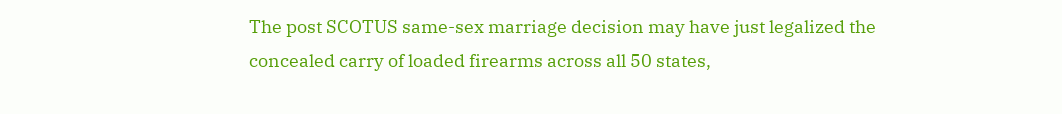The post SCOTUS same-sex marriage decision may have just legalized the concealed carry of loaded firearms across all 50 states,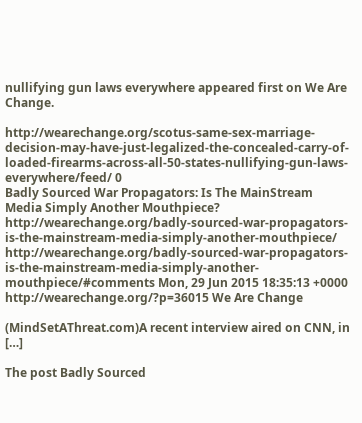nullifying gun laws everywhere appeared first on We Are Change.

http://wearechange.org/scotus-same-sex-marriage-decision-may-have-just-legalized-the-concealed-carry-of-loaded-firearms-across-all-50-states-nullifying-gun-laws-everywhere/feed/ 0
Badly Sourced War Propagators: Is The MainStream Media Simply Another Mouthpiece? http://wearechange.org/badly-sourced-war-propagators-is-the-mainstream-media-simply-another-mouthpiece/ http://wearechange.org/badly-sourced-war-propagators-is-the-mainstream-media-simply-another-mouthpiece/#comments Mon, 29 Jun 2015 18:35:13 +0000 http://wearechange.org/?p=36015 We Are Change

(MindSetAThreat.com)A recent interview aired on CNN, in […]

The post Badly Sourced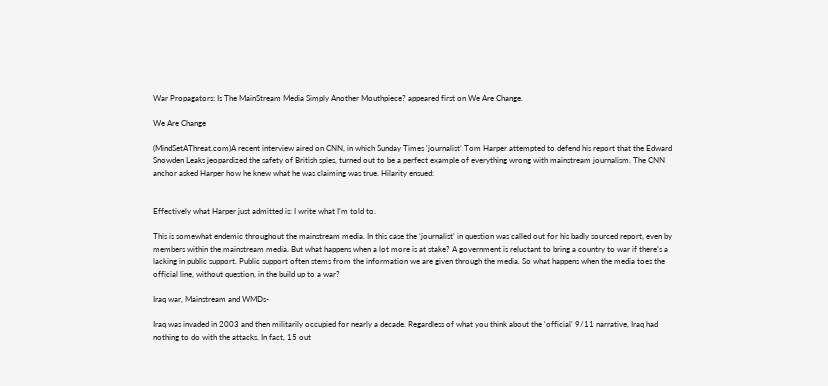War Propagators: Is The MainStream Media Simply Another Mouthpiece? appeared first on We Are Change.

We Are Change

(MindSetAThreat.com)A recent interview aired on CNN, in which Sunday Times ‘journalist’ Tom Harper attempted to defend his report that the Edward Snowden Leaks jeopardized the safety of British spies, turned out to be a perfect example of everything wrong with mainstream journalism. The CNN anchor asked Harper how he knew what he was claiming was true. Hilarity ensued:


Effectively what Harper just admitted is: I write what I’m told to.

This is somewhat endemic throughout the mainstream media. In this case the ‘journalist’ in question was called out for his badly sourced report, even by members within the mainstream media. But what happens when a lot more is at stake? A government is reluctant to bring a country to war if there’s a lacking in public support. Public support often stems from the information we are given through the media. So what happens when the media toes the official line, without question, in the build up to a war?

Iraq war, Mainstream and WMDs-

Iraq was invaded in 2003 and then militarily occupied for nearly a decade. Regardless of what you think about the ‘official’ 9/11 narrative, Iraq had nothing to do with the attacks. In fact, 15 out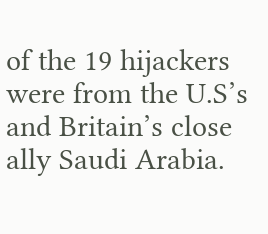of the 19 hijackers were from the U.S’s and Britain’s close ally Saudi Arabia.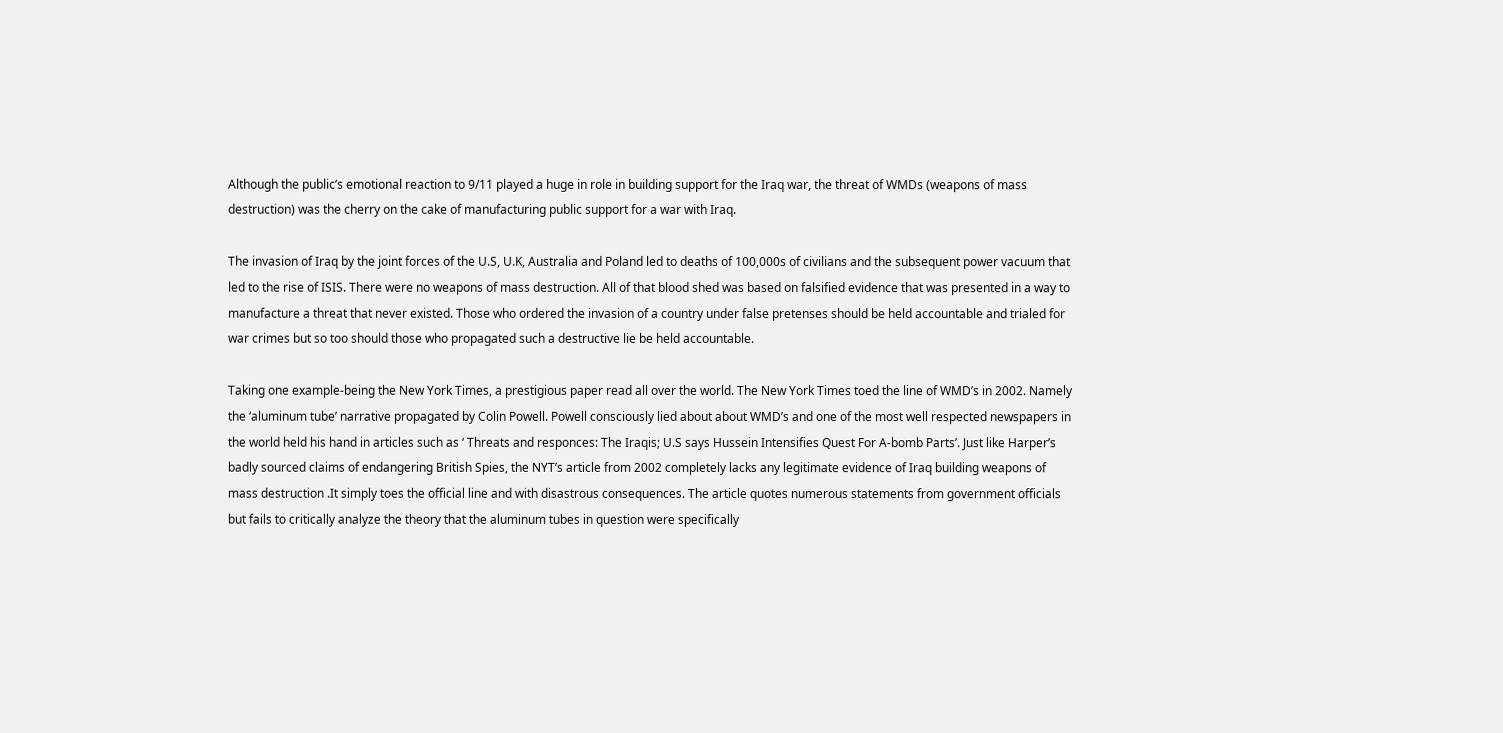Although the public’s emotional reaction to 9/11 played a huge in role in building support for the Iraq war, the threat of WMDs (weapons of mass destruction) was the cherry on the cake of manufacturing public support for a war with Iraq.

The invasion of Iraq by the joint forces of the U.S, U.K, Australia and Poland led to deaths of 100,000s of civilians and the subsequent power vacuum that led to the rise of ISIS. There were no weapons of mass destruction. All of that blood shed was based on falsified evidence that was presented in a way to manufacture a threat that never existed. Those who ordered the invasion of a country under false pretenses should be held accountable and trialed for war crimes but so too should those who propagated such a destructive lie be held accountable.

Taking one example-being the New York Times, a prestigious paper read all over the world. The New York Times toed the line of WMD’s in 2002. Namely the ‘aluminum tube’ narrative propagated by Colin Powell. Powell consciously lied about about WMD’s and one of the most well respected newspapers in the world held his hand in articles such as ‘ Threats and responces: The Iraqis; U.S says Hussein Intensifies Quest For A-bomb Parts’. Just like Harper’s badly sourced claims of endangering British Spies, the NYT’s article from 2002 completely lacks any legitimate evidence of Iraq building weapons of mass destruction .It simply toes the official line and with disastrous consequences. The article quotes numerous statements from government officials but fails to critically analyze the theory that the aluminum tubes in question were specifically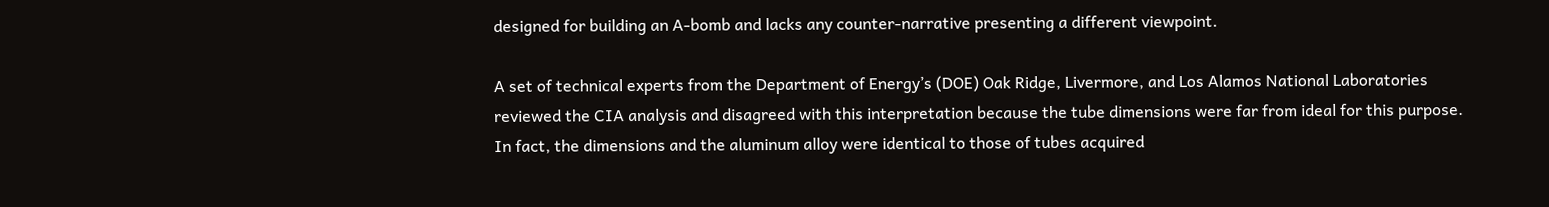designed for building an A-bomb and lacks any counter-narrative presenting a different viewpoint.

A set of technical experts from the Department of Energy’s (DOE) Oak Ridge, Livermore, and Los Alamos National Laboratories reviewed the CIA analysis and disagreed with this interpretation because the tube dimensions were far from ideal for this purpose. In fact, the dimensions and the aluminum alloy were identical to those of tubes acquired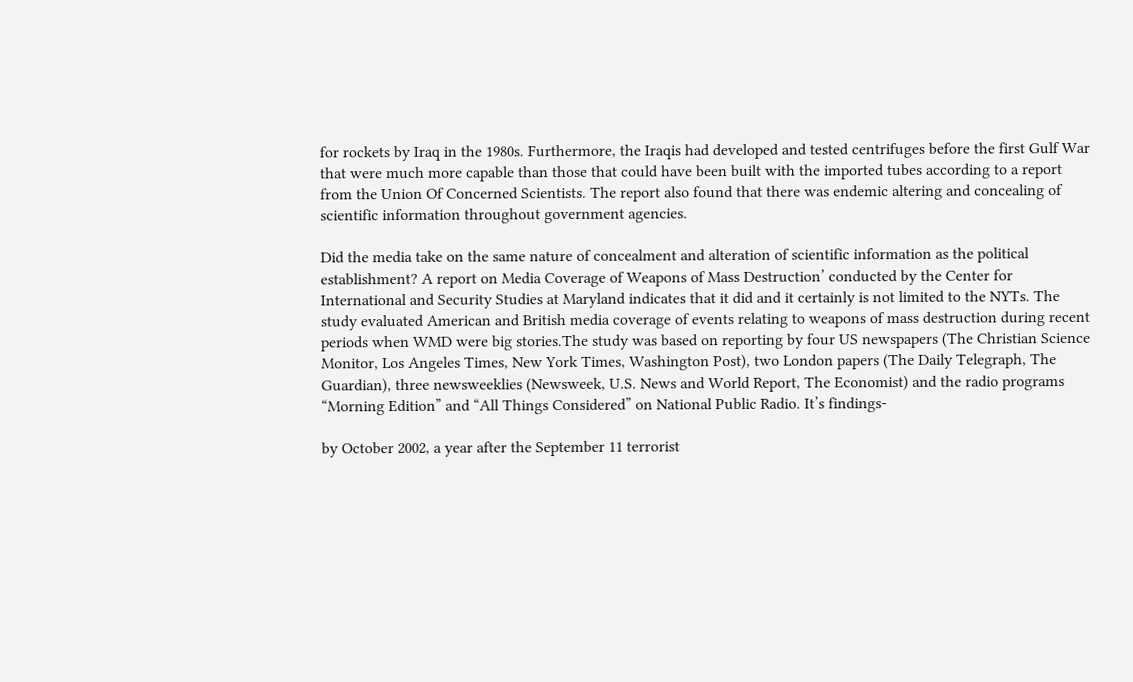for rockets by Iraq in the 1980s. Furthermore, the Iraqis had developed and tested centrifuges before the first Gulf War that were much more capable than those that could have been built with the imported tubes according to a report from the Union Of Concerned Scientists. The report also found that there was endemic altering and concealing of scientific information throughout government agencies.

Did the media take on the same nature of concealment and alteration of scientific information as the political establishment? A report on Media Coverage of Weapons of Mass Destruction’ conducted by the Center for International and Security Studies at Maryland indicates that it did and it certainly is not limited to the NYTs. The study evaluated American and British media coverage of events relating to weapons of mass destruction during recent periods when WMD were big stories.The study was based on reporting by four US newspapers (The Christian Science Monitor, Los Angeles Times, New York Times, Washington Post), two London papers (The Daily Telegraph, The Guardian), three newsweeklies (Newsweek, U.S. News and World Report, The Economist) and the radio programs “Morning Edition” and “All Things Considered” on National Public Radio. It’s findings-

by October 2002, a year after the September 11 terrorist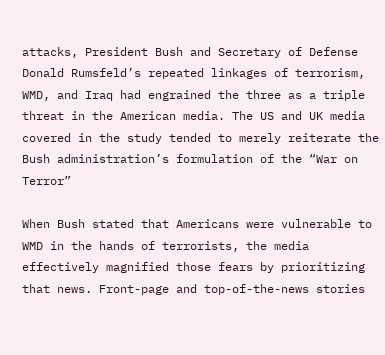attacks, President Bush and Secretary of Defense Donald Rumsfeld’s repeated linkages of terrorism, WMD, and Iraq had engrained the three as a triple threat in the American media. The US and UK media covered in the study tended to merely reiterate the Bush administration’s formulation of the “War on Terror”

When Bush stated that Americans were vulnerable to WMD in the hands of terrorists, the media effectively magnified those fears by prioritizing that news. Front-page and top-of-the-news stories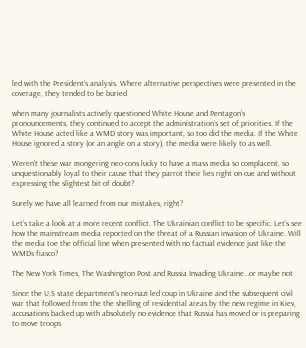led with the President’s analysis. Where alternative perspectives were presented in the coverage, they tended to be buried

when many journalists actively questioned White House and Pentagon’s pronouncements, they continued to accept the administration’s set of priorities. If the White House acted like a WMD story was important, so too did the media. If the White House ignored a story (or an angle on a story), the media were likely to as well.

Weren’t these war mongering neo-cons lucky to have a mass media so complacent, so unquestionably loyal to their cause that they parrot their lies right on cue and without expressing the slightest bit of doubt?

Surely we have all learned from our mistakes, right?

Let’s take a look at a more recent conflict. The Ukrainian conflict to be specific. Let’s see how the mainstream media reported on the threat of a Russian invasion of Ukraine. Will the media toe the official line when presented with no factual evidence just like the WMDs fiasco?

The New York Times, The Washington Post and Russia Invading Ukraine…or maybe not

Since the U.S state department’s neo-nazi led coup in Ukraine and the subsequent civil war that followed from the the shelling of residential areas by the new regime in Kiev, accusations backed up with absolutely no evidence that Russia has moved or is preparing to move troops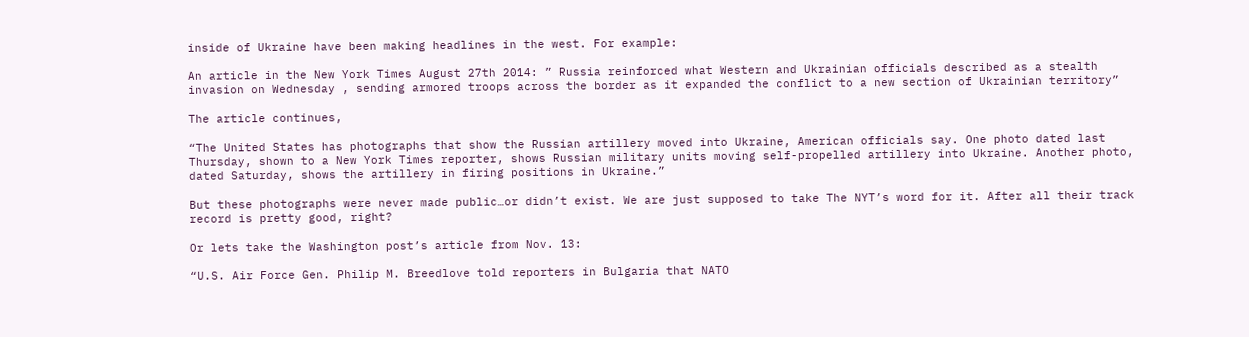inside of Ukraine have been making headlines in the west. For example:

An article in the New York Times August 27th 2014: ” Russia reinforced what Western and Ukrainian officials described as a stealth invasion on Wednesday , sending armored troops across the border as it expanded the conflict to a new section of Ukrainian territory”

The article continues,

“The United States has photographs that show the Russian artillery moved into Ukraine, American officials say. One photo dated last Thursday, shown to a New York Times reporter, shows Russian military units moving self-propelled artillery into Ukraine. Another photo, dated Saturday, shows the artillery in firing positions in Ukraine.”

But these photographs were never made public…or didn’t exist. We are just supposed to take The NYT’s word for it. After all their track record is pretty good, right?

Or lets take the Washington post’s article from Nov. 13:

“U.S. Air Force Gen. Philip M. Breedlove told reporters in Bulgaria that NATO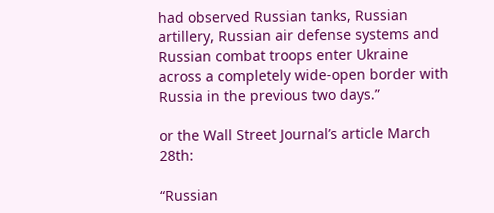had observed Russian tanks, Russian artillery, Russian air defense systems and Russian combat troops enter Ukraine across a completely wide-open border with Russia in the previous two days.”

or the Wall Street Journal’s article March 28th:

“Russian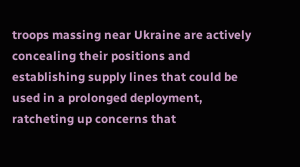troops massing near Ukraine are actively concealing their positions and establishing supply lines that could be used in a prolonged deployment, ratcheting up concerns that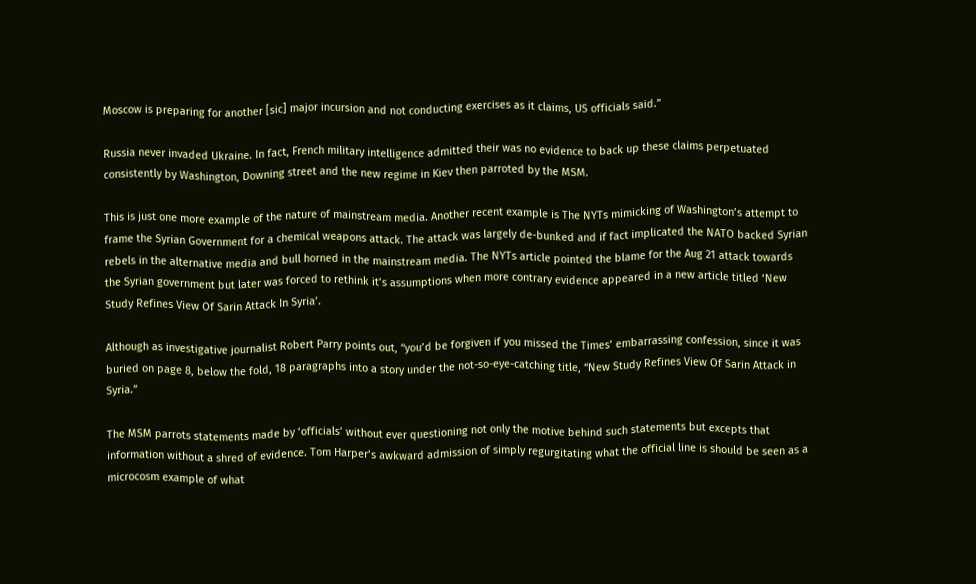Moscow is preparing for another [sic] major incursion and not conducting exercises as it claims, US officials said.”

Russia never invaded Ukraine. In fact, French military intelligence admitted their was no evidence to back up these claims perpetuated consistently by Washington, Downing street and the new regime in Kiev then parroted by the MSM.

This is just one more example of the nature of mainstream media. Another recent example is The NYTs mimicking of Washington’s attempt to frame the Syrian Government for a chemical weapons attack. The attack was largely de-bunked and if fact implicated the NATO backed Syrian rebels in the alternative media and bull horned in the mainstream media. The NYTs article pointed the blame for the Aug 21 attack towards the Syrian government but later was forced to rethink it’s assumptions when more contrary evidence appeared in a new article titled ‘New Study Refines View Of Sarin Attack In Syria’.

Although as investigative journalist Robert Parry points out, “you’d be forgiven if you missed the Times’ embarrassing confession, since it was buried on page 8, below the fold, 18 paragraphs into a story under the not-so-eye-catching title, “New Study Refines View Of Sarin Attack in Syria.”

The MSM parrots statements made by ‘officials’ without ever questioning not only the motive behind such statements but excepts that information without a shred of evidence. Tom Harper’s awkward admission of simply regurgitating what the official line is should be seen as a microcosm example of what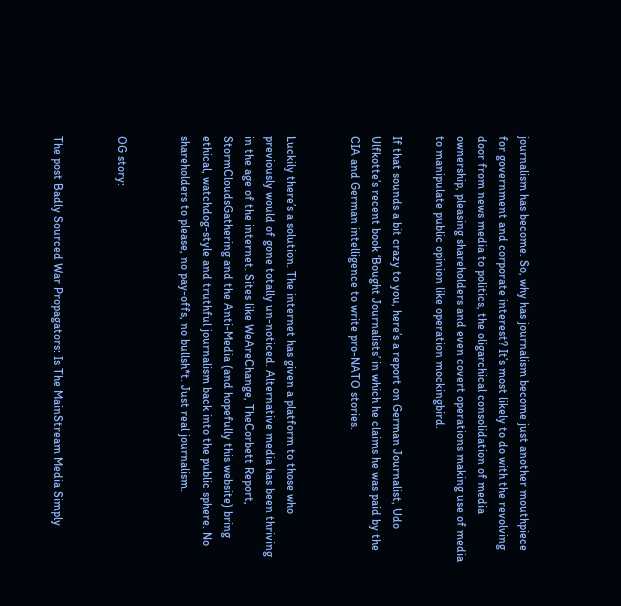journalism has become. So, why has journalism become just another mouthpiece for government and corporate interest? It’s most likely to do with the revolving door from news media to politics, the oligarchical consolidation of media ownership, pleasing shareholders and even covert operations making use of media to manipulate public opinion like operation mockingbird.

If that sounds a bit crazy to you, here’s a report on German Journalist, Udo Ulfkotte’s recent book ‘Bought Journalists’ in which he claims he was paid by the CIA and German intelligence to write pro-NATO stories.


Luckily there’s a solution. The internet has given a platform to those who previously would of gone totally un-noticed. Alternative media has been thriving in the age of the internet. Sites like WeAreChange, TheCorbett Report, StormCloudsGathering and the Anti-Media (and hopefully this website) bring ethical, watchdog-style and truthful journalism back into the public sphere. No shareholders to please, no pay-offs, no bullsh*t. Just real journalism.


OG story:


The post Badly Sourced War Propagators: Is The MainStream Media Simply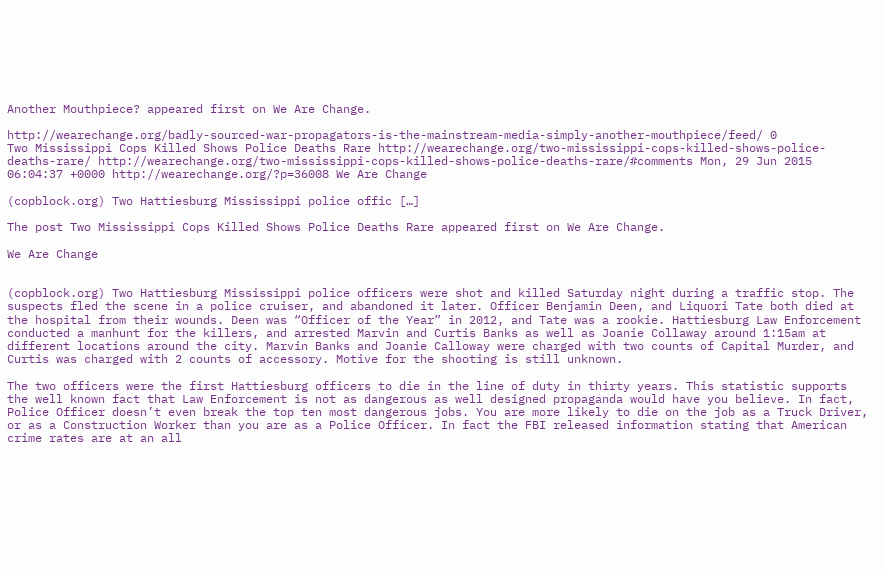Another Mouthpiece? appeared first on We Are Change.

http://wearechange.org/badly-sourced-war-propagators-is-the-mainstream-media-simply-another-mouthpiece/feed/ 0
Two Mississippi Cops Killed Shows Police Deaths Rare http://wearechange.org/two-mississippi-cops-killed-shows-police-deaths-rare/ http://wearechange.org/two-mississippi-cops-killed-shows-police-deaths-rare/#comments Mon, 29 Jun 2015 06:04:37 +0000 http://wearechange.org/?p=36008 We Are Change

(copblock.org) Two Hattiesburg Mississippi police offic […]

The post Two Mississippi Cops Killed Shows Police Deaths Rare appeared first on We Are Change.

We Are Change


(copblock.org) Two Hattiesburg Mississippi police officers were shot and killed Saturday night during a traffic stop. The suspects fled the scene in a police cruiser, and abandoned it later. Officer Benjamin Deen, and Liquori Tate both died at the hospital from their wounds. Deen was “Officer of the Year” in 2012, and Tate was a rookie. Hattiesburg Law Enforcement conducted a manhunt for the killers, and arrested Marvin and Curtis Banks as well as Joanie Collaway around 1:15am at different locations around the city. Marvin Banks and Joanie Calloway were charged with two counts of Capital Murder, and Curtis was charged with 2 counts of accessory. Motive for the shooting is still unknown.

The two officers were the first Hattiesburg officers to die in the line of duty in thirty years. This statistic supports the well known fact that Law Enforcement is not as dangerous as well designed propaganda would have you believe. In fact, Police Officer doesn’t even break the top ten most dangerous jobs. You are more likely to die on the job as a Truck Driver, or as a Construction Worker than you are as a Police Officer. In fact the FBI released information stating that American crime rates are at an all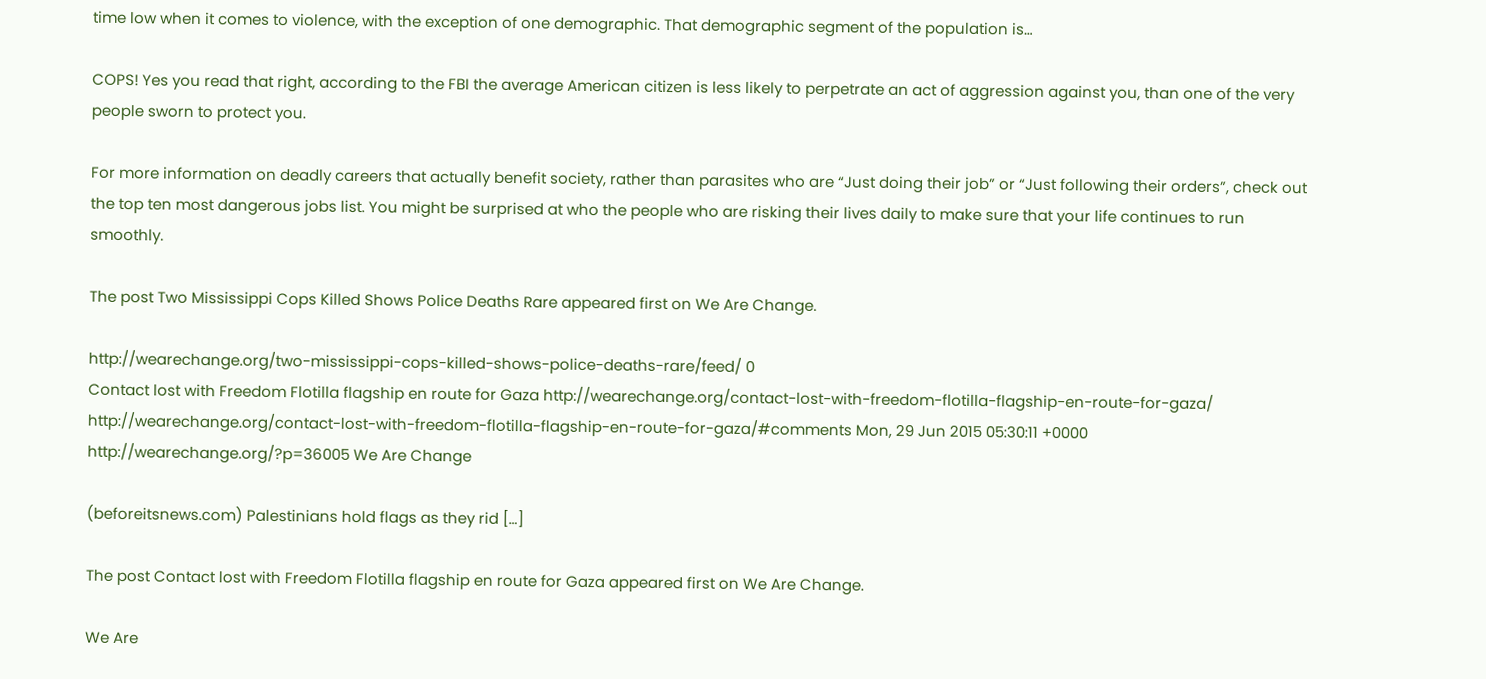time low when it comes to violence, with the exception of one demographic. That demographic segment of the population is…

COPS! Yes you read that right, according to the FBI the average American citizen is less likely to perpetrate an act of aggression against you, than one of the very people sworn to protect you.

For more information on deadly careers that actually benefit society, rather than parasites who are “Just doing their job” or “Just following their orders”, check out the top ten most dangerous jobs list. You might be surprised at who the people who are risking their lives daily to make sure that your life continues to run smoothly.

The post Two Mississippi Cops Killed Shows Police Deaths Rare appeared first on We Are Change.

http://wearechange.org/two-mississippi-cops-killed-shows-police-deaths-rare/feed/ 0
Contact lost with Freedom Flotilla flagship en route for Gaza http://wearechange.org/contact-lost-with-freedom-flotilla-flagship-en-route-for-gaza/ http://wearechange.org/contact-lost-with-freedom-flotilla-flagship-en-route-for-gaza/#comments Mon, 29 Jun 2015 05:30:11 +0000 http://wearechange.org/?p=36005 We Are Change

(beforeitsnews.com) Palestinians hold flags as they rid […]

The post Contact lost with Freedom Flotilla flagship en route for Gaza appeared first on We Are Change.

We Are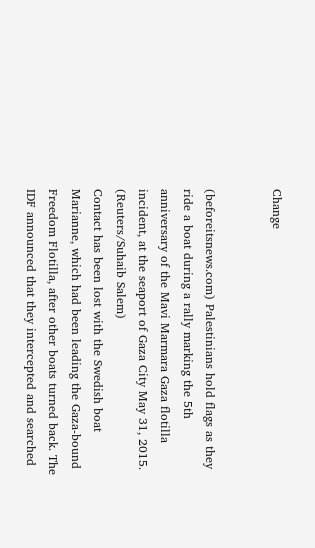Change


(beforeitsnews.com) Palestinians hold flags as they ride a boat during a rally marking the 5th anniversary of the Mavi Marmara Gaza flotilla incident, at the seaport of Gaza City May 31, 2015. (Reuters/Suhaib Salem)
Contact has been lost with the Swedish boat Marianne, which had been leading the Gaza-bound Freedom Flotilla, after other boats turned back. The IDF announced that they intercepted and searched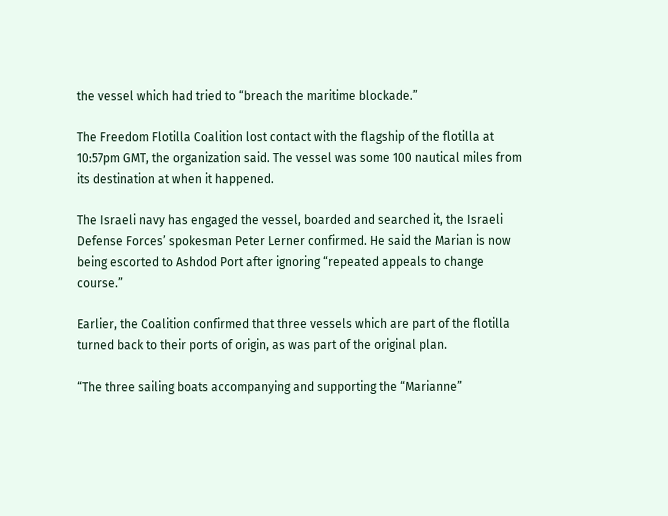the vessel which had tried to “breach the maritime blockade.”

The Freedom Flotilla Coalition lost contact with the flagship of the flotilla at 10:57pm GMT, the organization said. The vessel was some 100 nautical miles from its destination at when it happened.

The Israeli navy has engaged the vessel, boarded and searched it, the Israeli Defense Forces’ spokesman Peter Lerner confirmed. He said the Marian is now being escorted to Ashdod Port after ignoring “repeated appeals to change course.”

Earlier, the Coalition confirmed that three vessels which are part of the flotilla turned back to their ports of origin, as was part of the original plan.

“The three sailing boats accompanying and supporting the “Marianne”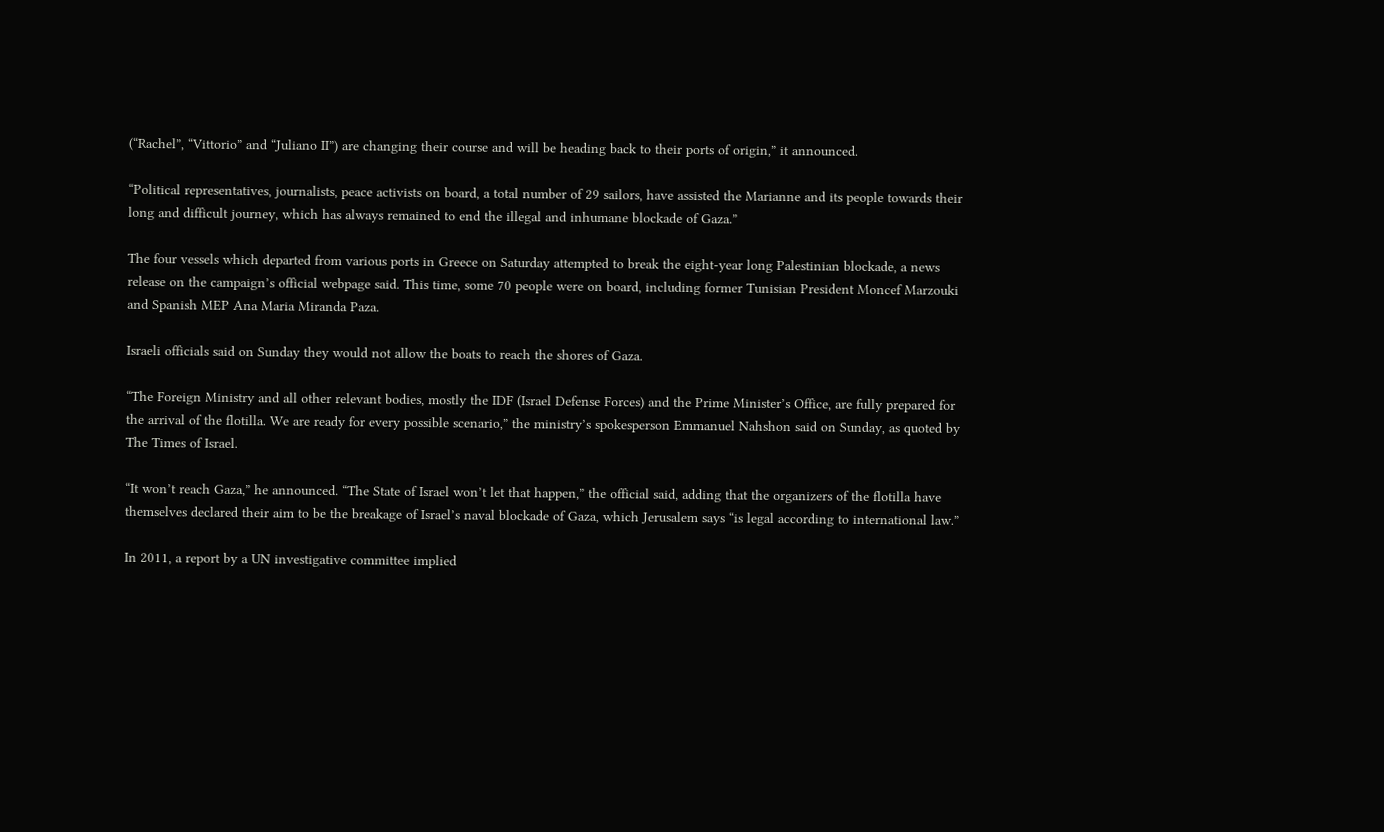(“Rachel”, “Vittorio” and “Juliano II”) are changing their course and will be heading back to their ports of origin,” it announced.

“Political representatives, journalists, peace activists on board, a total number of 29 sailors, have assisted the Marianne and its people towards their long and difficult journey, which has always remained to end the illegal and inhumane blockade of Gaza.”

The four vessels which departed from various ports in Greece on Saturday attempted to break the eight-year long Palestinian blockade, a news release on the campaign’s official webpage said. This time, some 70 people were on board, including former Tunisian President Moncef Marzouki and Spanish MEP Ana Maria Miranda Paza.

Israeli officials said on Sunday they would not allow the boats to reach the shores of Gaza.

“The Foreign Ministry and all other relevant bodies, mostly the IDF (Israel Defense Forces) and the Prime Minister’s Office, are fully prepared for the arrival of the flotilla. We are ready for every possible scenario,” the ministry’s spokesperson Emmanuel Nahshon said on Sunday, as quoted by The Times of Israel.

“It won’t reach Gaza,” he announced. “The State of Israel won’t let that happen,” the official said, adding that the organizers of the flotilla have themselves declared their aim to be the breakage of Israel’s naval blockade of Gaza, which Jerusalem says “is legal according to international law.”

In 2011, a report by a UN investigative committee implied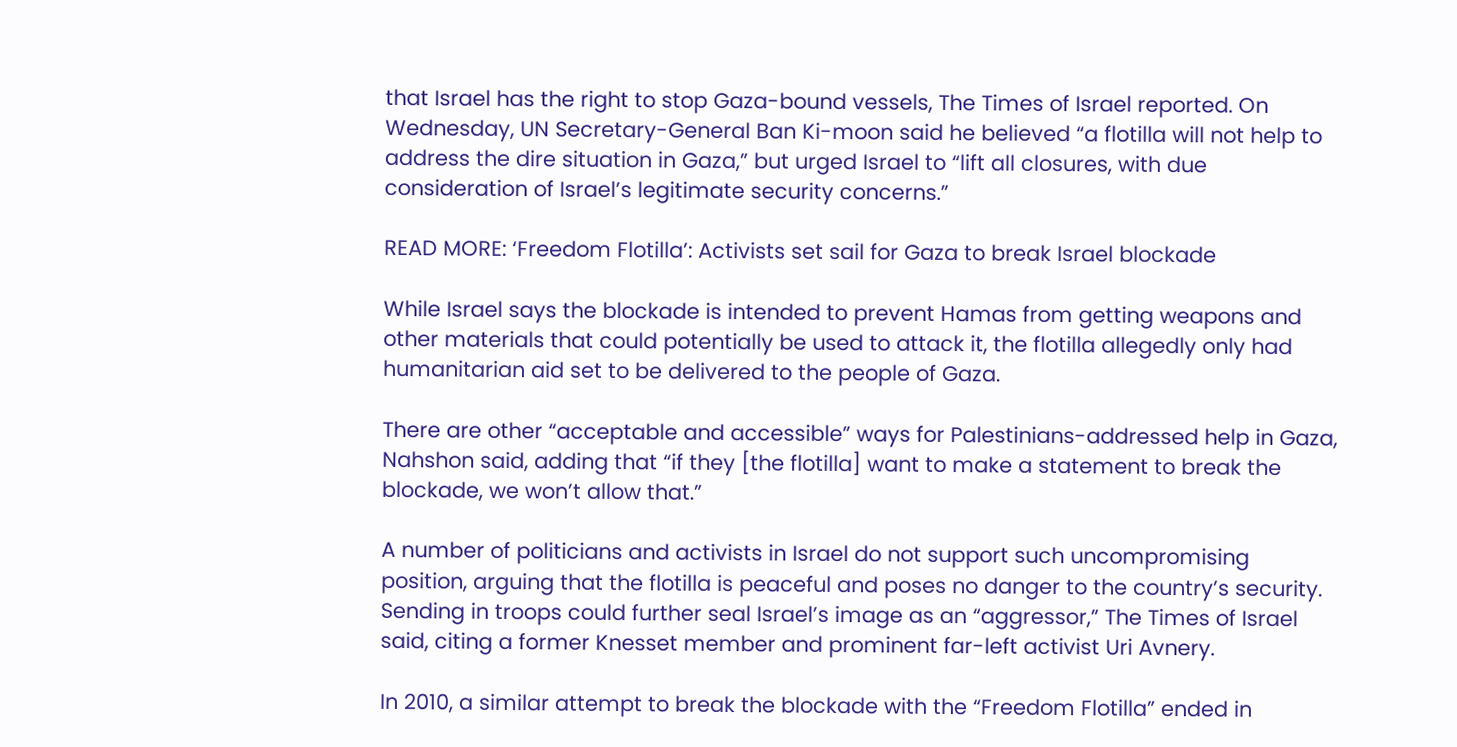that Israel has the right to stop Gaza-bound vessels, The Times of Israel reported. On Wednesday, UN Secretary-General Ban Ki-moon said he believed “a flotilla will not help to address the dire situation in Gaza,” but urged Israel to “lift all closures, with due consideration of Israel’s legitimate security concerns.”

READ MORE: ‘Freedom Flotilla’: Activists set sail for Gaza to break Israel blockade

While Israel says the blockade is intended to prevent Hamas from getting weapons and other materials that could potentially be used to attack it, the flotilla allegedly only had humanitarian aid set to be delivered to the people of Gaza.

There are other “acceptable and accessible” ways for Palestinians-addressed help in Gaza, Nahshon said, adding that “if they [the flotilla] want to make a statement to break the blockade, we won’t allow that.”

A number of politicians and activists in Israel do not support such uncompromising position, arguing that the flotilla is peaceful and poses no danger to the country’s security. Sending in troops could further seal Israel’s image as an “aggressor,” The Times of Israel said, citing a former Knesset member and prominent far-left activist Uri Avnery.

In 2010, a similar attempt to break the blockade with the “Freedom Flotilla” ended in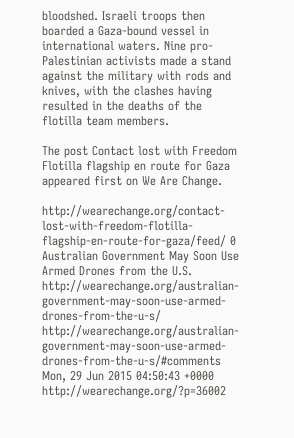bloodshed. Israeli troops then boarded a Gaza-bound vessel in international waters. Nine pro-Palestinian activists made a stand against the military with rods and knives, with the clashes having resulted in the deaths of the flotilla team members.

The post Contact lost with Freedom Flotilla flagship en route for Gaza appeared first on We Are Change.

http://wearechange.org/contact-lost-with-freedom-flotilla-flagship-en-route-for-gaza/feed/ 0
Australian Government May Soon Use Armed Drones from the U.S. http://wearechange.org/australian-government-may-soon-use-armed-drones-from-the-u-s/ http://wearechange.org/australian-government-may-soon-use-armed-drones-from-the-u-s/#comments Mon, 29 Jun 2015 04:50:43 +0000 http://wearechange.org/?p=36002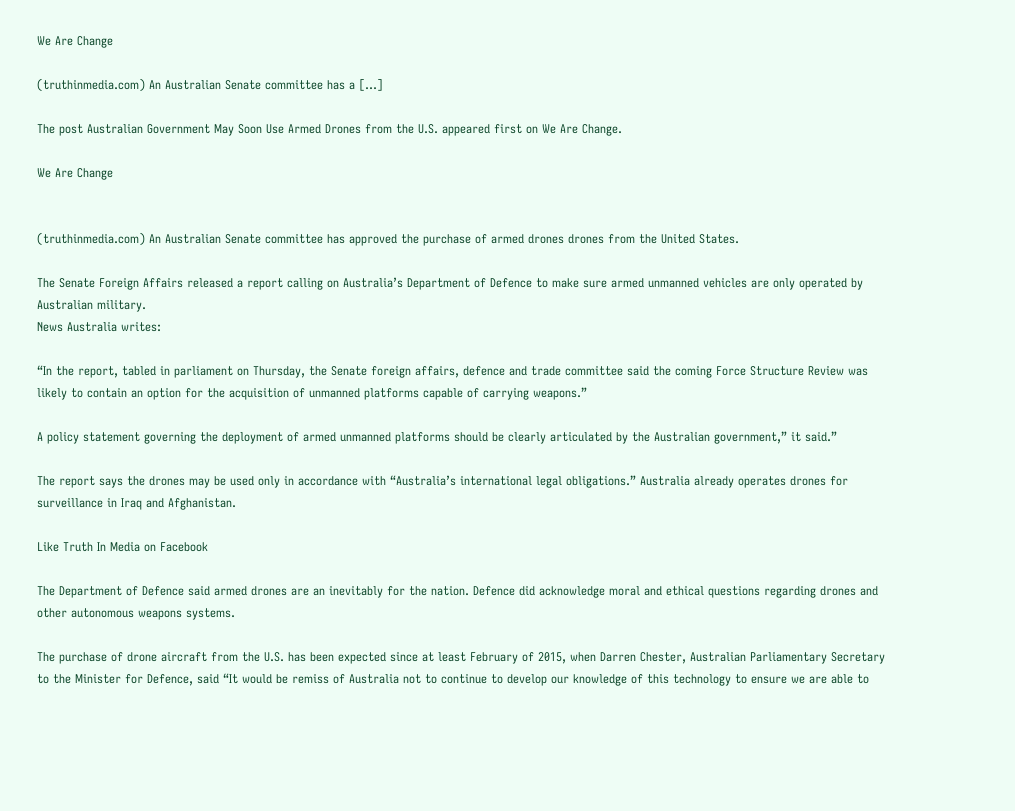We Are Change

(truthinmedia.com) An Australian Senate committee has a […]

The post Australian Government May Soon Use Armed Drones from the U.S. appeared first on We Are Change.

We Are Change


(truthinmedia.com) An Australian Senate committee has approved the purchase of armed drones drones from the United States.

The Senate Foreign Affairs released a report calling on Australia’s Department of Defence to make sure armed unmanned vehicles are only operated by Australian military.
News Australia writes:

“In the report, tabled in parliament on Thursday, the Senate foreign affairs, defence and trade committee said the coming Force Structure Review was likely to contain an option for the acquisition of unmanned platforms capable of carrying weapons.”

A policy statement governing the deployment of armed unmanned platforms should be clearly articulated by the Australian government,” it said.”

The report says the drones may be used only in accordance with “Australia’s international legal obligations.” Australia already operates drones for surveillance in Iraq and Afghanistan.

Like Truth In Media on Facebook

The Department of Defence said armed drones are an inevitably for the nation. Defence did acknowledge moral and ethical questions regarding drones and other autonomous weapons systems.

The purchase of drone aircraft from the U.S. has been expected since at least February of 2015, when Darren Chester, Australian Parliamentary Secretary to the Minister for Defence, said “It would be remiss of Australia not to continue to develop our knowledge of this technology to ensure we are able to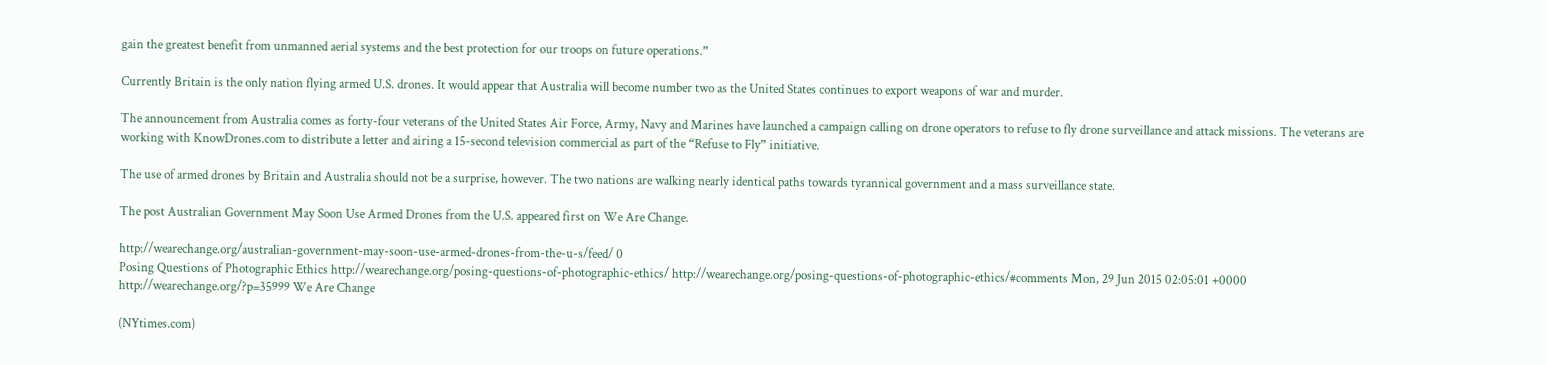gain the greatest benefit from unmanned aerial systems and the best protection for our troops on future operations.”

Currently Britain is the only nation flying armed U.S. drones. It would appear that Australia will become number two as the United States continues to export weapons of war and murder.

The announcement from Australia comes as forty-four veterans of the United States Air Force, Army, Navy and Marines have launched a campaign calling on drone operators to refuse to fly drone surveillance and attack missions. The veterans are working with KnowDrones.com to distribute a letter and airing a 15-second television commercial as part of the “Refuse to Fly” initiative.

The use of armed drones by Britain and Australia should not be a surprise, however. The two nations are walking nearly identical paths towards tyrannical government and a mass surveillance state.

The post Australian Government May Soon Use Armed Drones from the U.S. appeared first on We Are Change.

http://wearechange.org/australian-government-may-soon-use-armed-drones-from-the-u-s/feed/ 0
Posing Questions of Photographic Ethics http://wearechange.org/posing-questions-of-photographic-ethics/ http://wearechange.org/posing-questions-of-photographic-ethics/#comments Mon, 29 Jun 2015 02:05:01 +0000 http://wearechange.org/?p=35999 We Are Change

(NYtimes.com)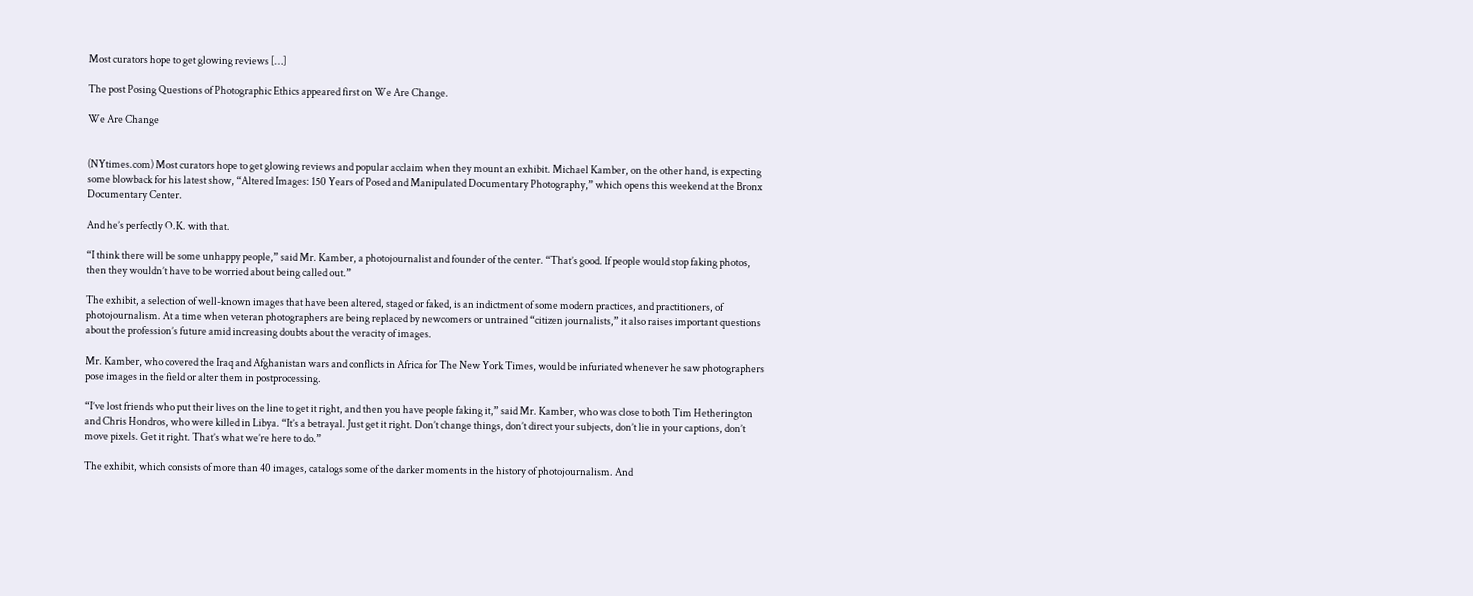Most curators hope to get glowing reviews […]

The post Posing Questions of Photographic Ethics appeared first on We Are Change.

We Are Change


(NYtimes.com) Most curators hope to get glowing reviews and popular acclaim when they mount an exhibit. Michael Kamber, on the other hand, is expecting some blowback for his latest show, “Altered Images: 150 Years of Posed and Manipulated Documentary Photography,” which opens this weekend at the Bronx Documentary Center.

And he’s perfectly O.K. with that.

“I think there will be some unhappy people,” said Mr. Kamber, a photojournalist and founder of the center. “That’s good. If people would stop faking photos, then they wouldn’t have to be worried about being called out.”

The exhibit, a selection of well-known images that have been altered, staged or faked, is an indictment of some modern practices, and practitioners, of photojournalism. At a time when veteran photographers are being replaced by newcomers or untrained “citizen journalists,” it also raises important questions about the profession’s future amid increasing doubts about the veracity of images.

Mr. Kamber, who covered the Iraq and Afghanistan wars and conflicts in Africa for The New York Times, would be infuriated whenever he saw photographers pose images in the field or alter them in postprocessing.

“I’ve lost friends who put their lives on the line to get it right, and then you have people faking it,” said Mr. Kamber, who was close to both Tim Hetherington and Chris Hondros, who were killed in Libya. “It’s a betrayal. Just get it right. Don’t change things, don’t direct your subjects, don’t lie in your captions, don’t move pixels. Get it right. That’s what we’re here to do.”

The exhibit, which consists of more than 40 images, catalogs some of the darker moments in the history of photojournalism. And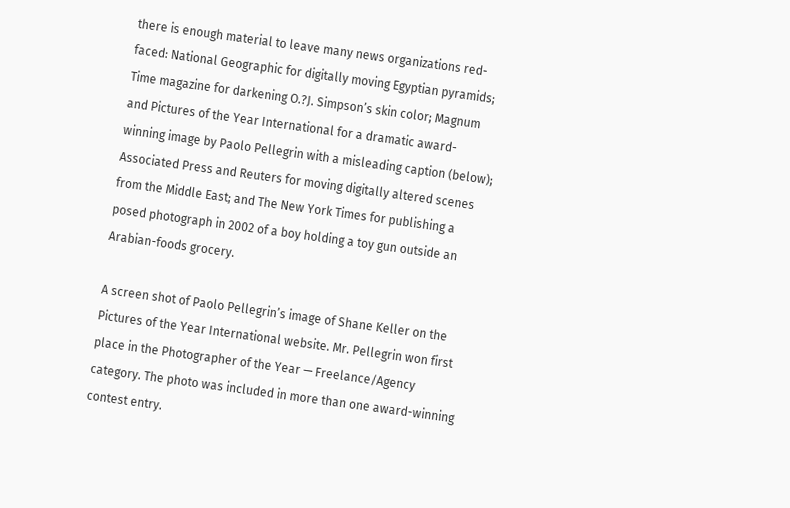there is enough material to leave many news organizations red-faced: National Geographic for digitally moving Egyptian pyramids; Time magazine for darkening O.?J. Simpson’s skin color; Magnum and Pictures of the Year International for a dramatic award-winning image by Paolo Pellegrin with a misleading caption (below); Associated Press and Reuters for moving digitally altered scenes from the Middle East; and The New York Times for publishing a posed photograph in 2002 of a boy holding a toy gun outside an Arabian-foods grocery.

A screen shot of Paolo Pellegrin’s image of Shane Keller on the Pictures of the Year International website. Mr. Pellegrin won first place in the Photographer of the Year — Freelance/Agency category. The photo was included in more than one award-winning contest entry.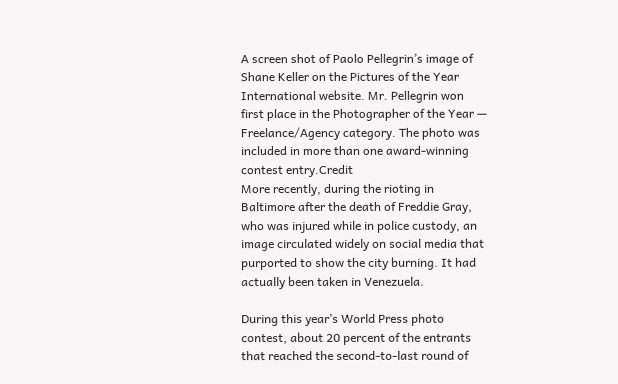A screen shot of Paolo Pellegrin’s image of Shane Keller on the Pictures of the Year International website. Mr. Pellegrin won first place in the Photographer of the Year — Freelance/Agency category. The photo was included in more than one award-winning contest entry.Credit
More recently, during the rioting in Baltimore after the death of Freddie Gray, who was injured while in police custody, an image circulated widely on social media that purported to show the city burning. It had actually been taken in Venezuela.

During this year’s World Press photo contest, about 20 percent of the entrants that reached the second-to-last round of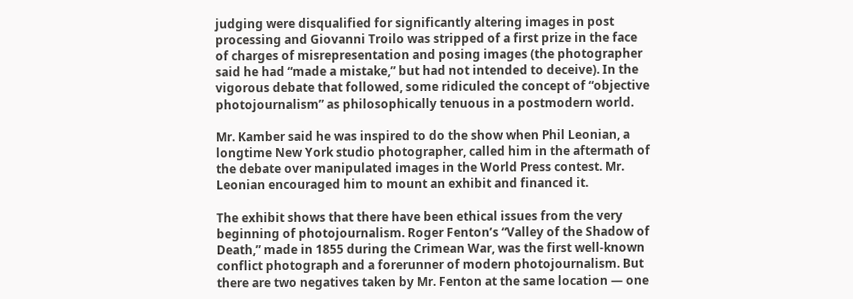judging were disqualified for significantly altering images in post processing and Giovanni Troilo was stripped of a first prize in the face of charges of misrepresentation and posing images (the photographer said he had “made a mistake,” but had not intended to deceive). In the vigorous debate that followed, some ridiculed the concept of “objective photojournalism” as philosophically tenuous in a postmodern world.

Mr. Kamber said he was inspired to do the show when Phil Leonian, a longtime New York studio photographer, called him in the aftermath of the debate over manipulated images in the World Press contest. Mr. Leonian encouraged him to mount an exhibit and financed it.

The exhibit shows that there have been ethical issues from the very beginning of photojournalism. Roger Fenton’s “Valley of the Shadow of Death,” made in 1855 during the Crimean War, was the first well-known conflict photograph and a forerunner of modern photojournalism. But there are two negatives taken by Mr. Fenton at the same location — one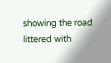showing the road littered with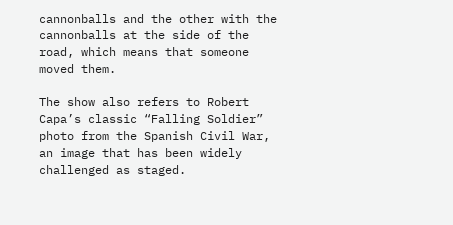cannonballs and the other with the cannonballs at the side of the road, which means that someone moved them.

The show also refers to Robert Capa’s classic “Falling Soldier” photo from the Spanish Civil War, an image that has been widely challenged as staged.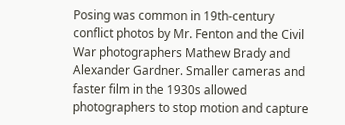Posing was common in 19th-century conflict photos by Mr. Fenton and the Civil War photographers Mathew Brady and Alexander Gardner. Smaller cameras and faster film in the 1930s allowed photographers to stop motion and capture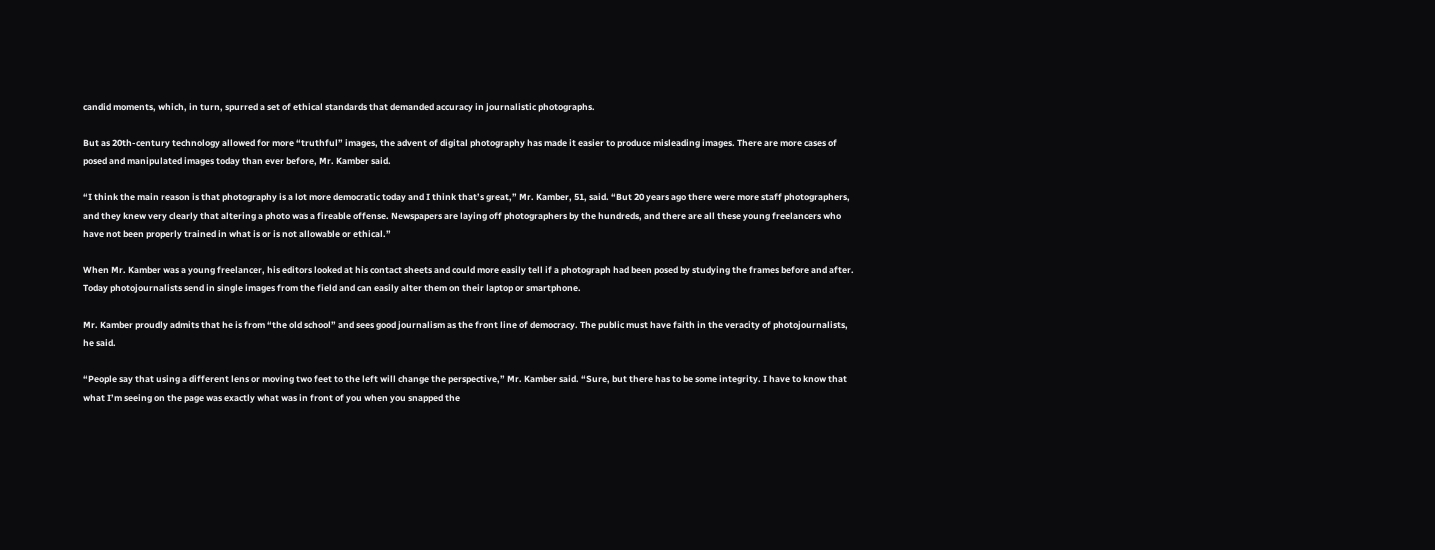candid moments, which, in turn, spurred a set of ethical standards that demanded accuracy in journalistic photographs.

But as 20th-century technology allowed for more “truthful” images, the advent of digital photography has made it easier to produce misleading images. There are more cases of posed and manipulated images today than ever before, Mr. Kamber said.

“I think the main reason is that photography is a lot more democratic today and I think that’s great,” Mr. Kamber, 51, said. “But 20 years ago there were more staff photographers, and they knew very clearly that altering a photo was a fireable offense. Newspapers are laying off photographers by the hundreds, and there are all these young freelancers who have not been properly trained in what is or is not allowable or ethical.”

When Mr. Kamber was a young freelancer, his editors looked at his contact sheets and could more easily tell if a photograph had been posed by studying the frames before and after. Today photojournalists send in single images from the field and can easily alter them on their laptop or smartphone.

Mr. Kamber proudly admits that he is from “the old school” and sees good journalism as the front line of democracy. The public must have faith in the veracity of photojournalists, he said.

“People say that using a different lens or moving two feet to the left will change the perspective,” Mr. Kamber said. “Sure, but there has to be some integrity. I have to know that what I’m seeing on the page was exactly what was in front of you when you snapped the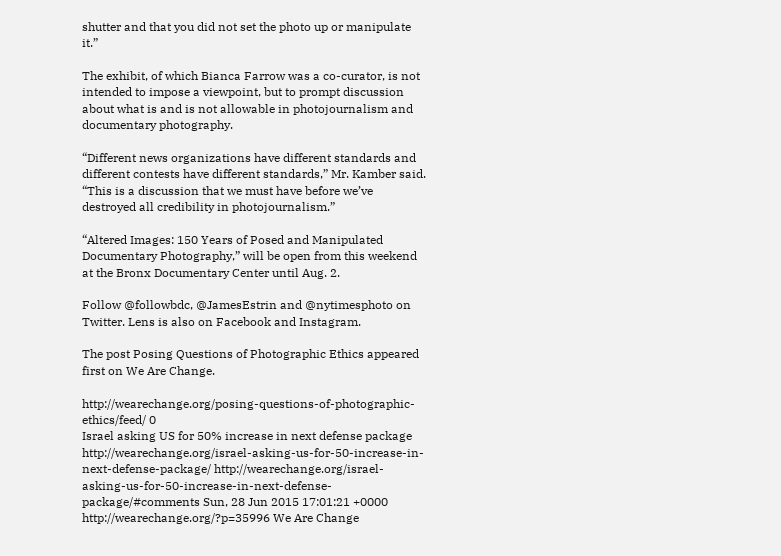shutter and that you did not set the photo up or manipulate it.”

The exhibit, of which Bianca Farrow was a co-curator, is not intended to impose a viewpoint, but to prompt discussion about what is and is not allowable in photojournalism and documentary photography.

“Different news organizations have different standards and different contests have different standards,” Mr. Kamber said. “This is a discussion that we must have before we’ve destroyed all credibility in photojournalism.”

“Altered Images: 150 Years of Posed and Manipulated Documentary Photography,” will be open from this weekend at the Bronx Documentary Center until Aug. 2.

Follow @followbdc, @JamesEstrin and @nytimesphoto on Twitter. Lens is also on Facebook and Instagram.

The post Posing Questions of Photographic Ethics appeared first on We Are Change.

http://wearechange.org/posing-questions-of-photographic-ethics/feed/ 0
Israel asking US for 50% increase in next defense package http://wearechange.org/israel-asking-us-for-50-increase-in-next-defense-package/ http://wearechange.org/israel-asking-us-for-50-increase-in-next-defense-package/#comments Sun, 28 Jun 2015 17:01:21 +0000 http://wearechange.org/?p=35996 We Are Change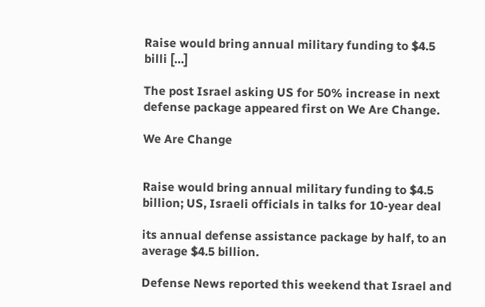Raise would bring annual military funding to $4.5 billi […]

The post Israel asking US for 50% increase in next defense package appeared first on We Are Change.

We Are Change


Raise would bring annual military funding to $4.5 billion; US, Israeli officials in talks for 10-year deal

its annual defense assistance package by half, to an average $4.5 billion.

Defense News reported this weekend that Israel and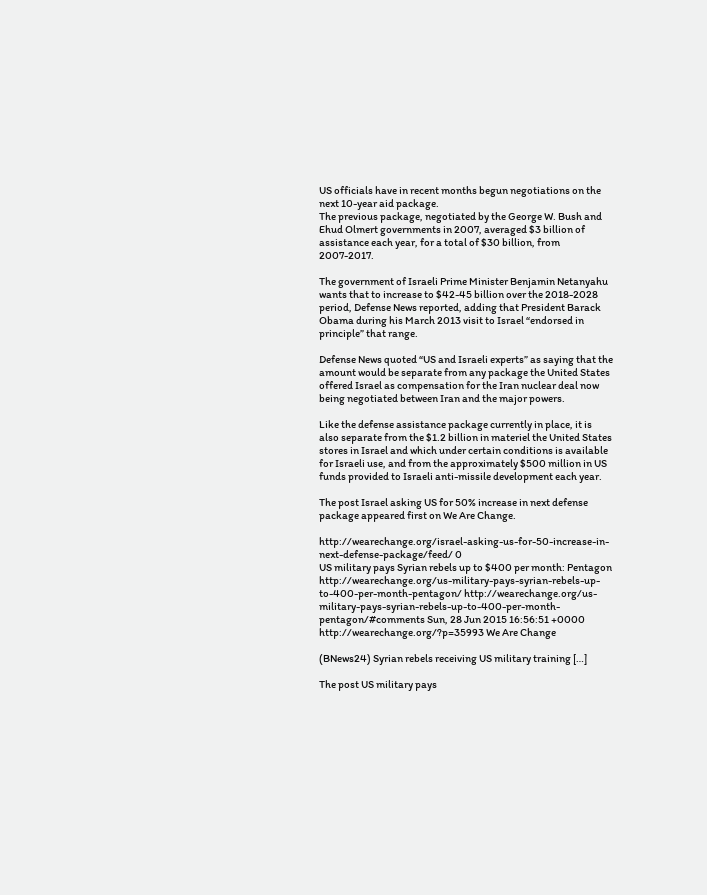US officials have in recent months begun negotiations on the next 10-year aid package.
The previous package, negotiated by the George W. Bush and Ehud Olmert governments in 2007, averaged $3 billion of assistance each year, for a total of $30 billion, from 2007-2017.

The government of Israeli Prime Minister Benjamin Netanyahu wants that to increase to $42-45 billion over the 2018-2028 period, Defense News reported, adding that President Barack Obama during his March 2013 visit to Israel “endorsed in principle” that range.

Defense News quoted “US and Israeli experts” as saying that the amount would be separate from any package the United States offered Israel as compensation for the Iran nuclear deal now being negotiated between Iran and the major powers.

Like the defense assistance package currently in place, it is also separate from the $1.2 billion in materiel the United States stores in Israel and which under certain conditions is available for Israeli use, and from the approximately $500 million in US funds provided to Israeli anti-missile development each year.

The post Israel asking US for 50% increase in next defense package appeared first on We Are Change.

http://wearechange.org/israel-asking-us-for-50-increase-in-next-defense-package/feed/ 0
US military pays Syrian rebels up to $400 per month: Pentagon http://wearechange.org/us-military-pays-syrian-rebels-up-to-400-per-month-pentagon/ http://wearechange.org/us-military-pays-syrian-rebels-up-to-400-per-month-pentagon/#comments Sun, 28 Jun 2015 16:56:51 +0000 http://wearechange.org/?p=35993 We Are Change

(BNews24) Syrian rebels receiving US military training […]

The post US military pays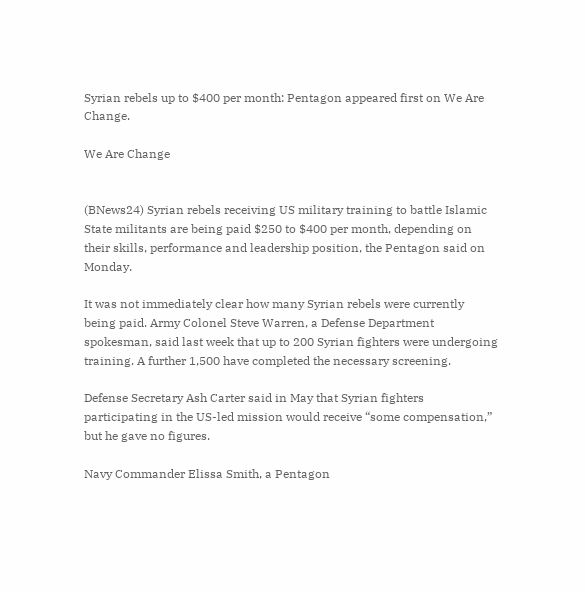Syrian rebels up to $400 per month: Pentagon appeared first on We Are Change.

We Are Change


(BNews24) Syrian rebels receiving US military training to battle Islamic State militants are being paid $250 to $400 per month, depending on their skills, performance and leadership position, the Pentagon said on Monday.

It was not immediately clear how many Syrian rebels were currently being paid. Army Colonel Steve Warren, a Defense Department spokesman, said last week that up to 200 Syrian fighters were undergoing training. A further 1,500 have completed the necessary screening.

Defense Secretary Ash Carter said in May that Syrian fighters participating in the US-led mission would receive “some compensation,” but he gave no figures.

Navy Commander Elissa Smith, a Pentagon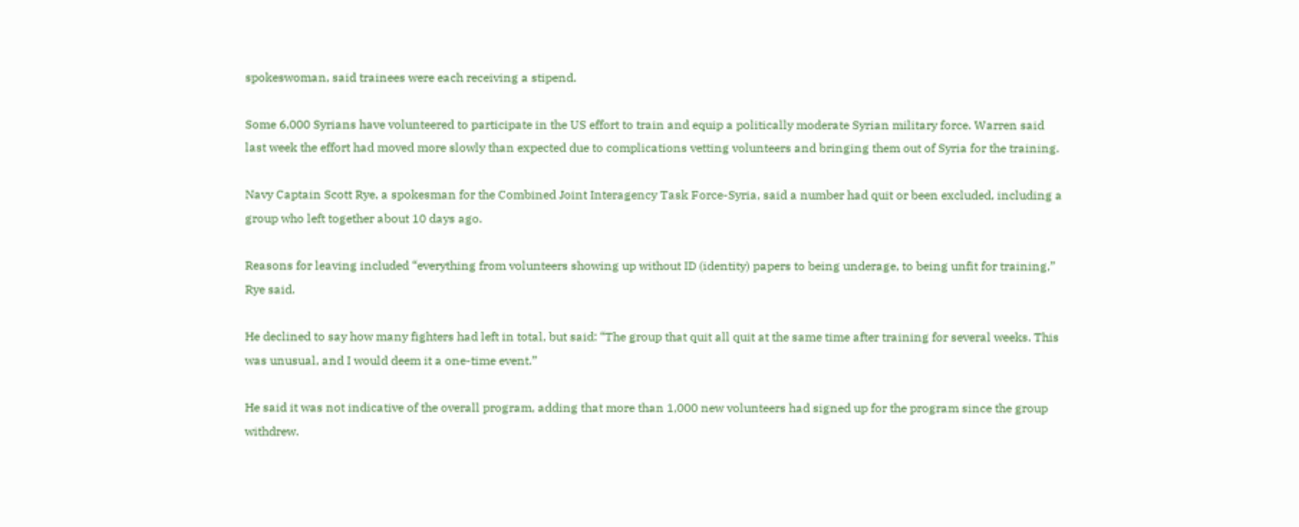spokeswoman, said trainees were each receiving a stipend.

Some 6,000 Syrians have volunteered to participate in the US effort to train and equip a politically moderate Syrian military force. Warren said last week the effort had moved more slowly than expected due to complications vetting volunteers and bringing them out of Syria for the training.

Navy Captain Scott Rye, a spokesman for the Combined Joint Interagency Task Force-Syria, said a number had quit or been excluded, including a group who left together about 10 days ago.

Reasons for leaving included “everything from volunteers showing up without ID (identity) papers to being underage, to being unfit for training,” Rye said.

He declined to say how many fighters had left in total, but said: “The group that quit all quit at the same time after training for several weeks. This was unusual, and I would deem it a one-time event.”

He said it was not indicative of the overall program, adding that more than 1,000 new volunteers had signed up for the program since the group withdrew.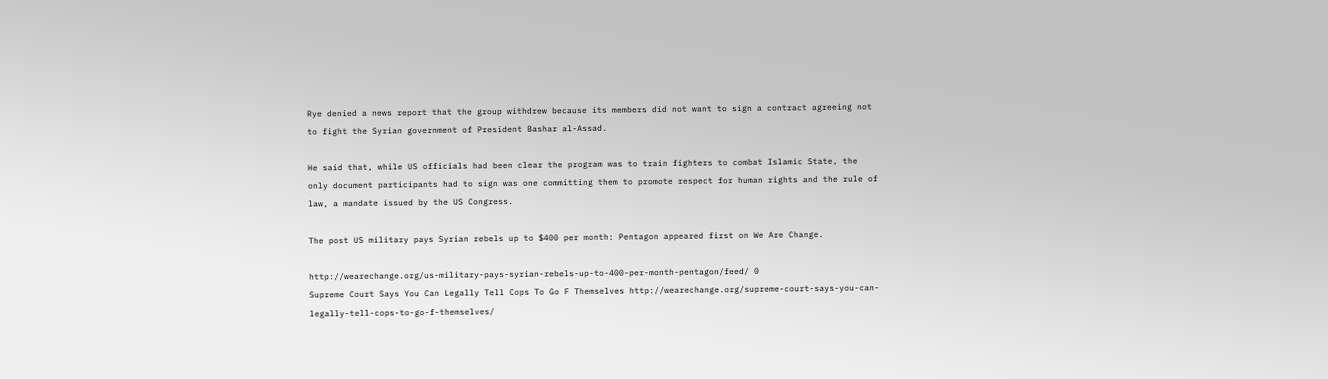Rye denied a news report that the group withdrew because its members did not want to sign a contract agreeing not to fight the Syrian government of President Bashar al-Assad.

He said that, while US officials had been clear the program was to train fighters to combat Islamic State, the only document participants had to sign was one committing them to promote respect for human rights and the rule of law, a mandate issued by the US Congress.

The post US military pays Syrian rebels up to $400 per month: Pentagon appeared first on We Are Change.

http://wearechange.org/us-military-pays-syrian-rebels-up-to-400-per-month-pentagon/feed/ 0
Supreme Court Says You Can Legally Tell Cops To Go F Themselves http://wearechange.org/supreme-court-says-you-can-legally-tell-cops-to-go-f-themselves/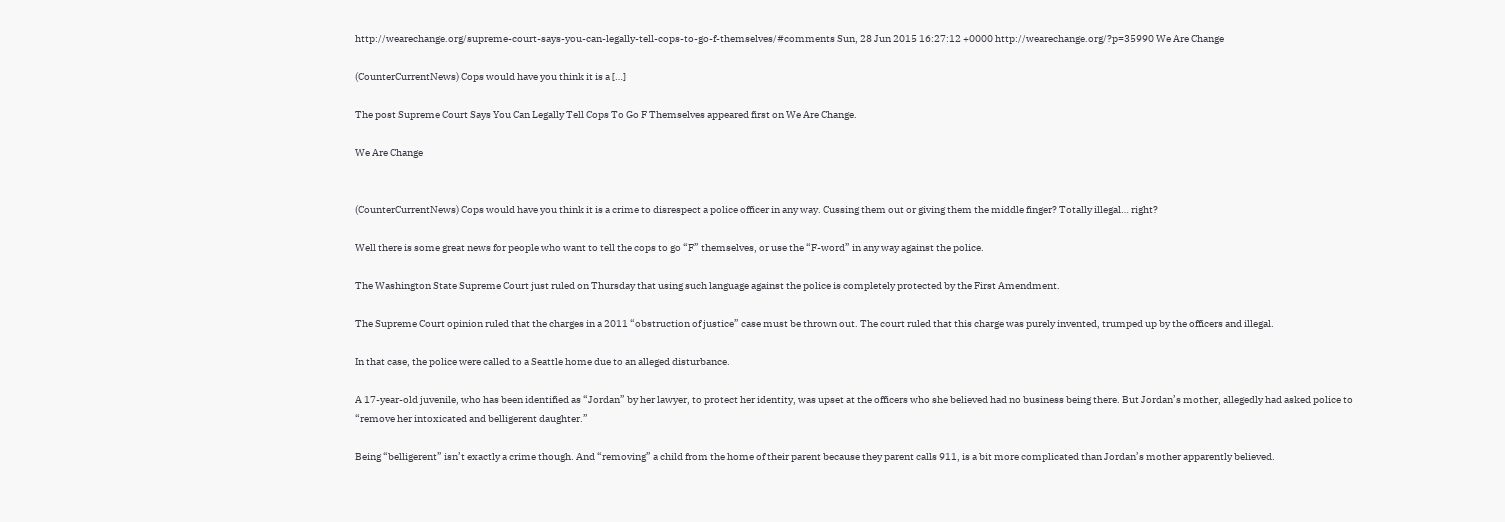http://wearechange.org/supreme-court-says-you-can-legally-tell-cops-to-go-f-themselves/#comments Sun, 28 Jun 2015 16:27:12 +0000 http://wearechange.org/?p=35990 We Are Change

(CounterCurrentNews) Cops would have you think it is a […]

The post Supreme Court Says You Can Legally Tell Cops To Go F Themselves appeared first on We Are Change.

We Are Change


(CounterCurrentNews) Cops would have you think it is a crime to disrespect a police officer in any way. Cussing them out or giving them the middle finger? Totally illegal… right?

Well there is some great news for people who want to tell the cops to go “F” themselves, or use the “F-word” in any way against the police.

The Washington State Supreme Court just ruled on Thursday that using such language against the police is completely protected by the First Amendment.

The Supreme Court opinion ruled that the charges in a 2011 “obstruction of justice” case must be thrown out. The court ruled that this charge was purely invented, trumped up by the officers and illegal.

In that case, the police were called to a Seattle home due to an alleged disturbance.

A 17-year-old juvenile, who has been identified as “Jordan” by her lawyer, to protect her identity, was upset at the officers who she believed had no business being there. But Jordan’s mother, allegedly had asked police to “remove her intoxicated and belligerent daughter.”

Being “belligerent” isn’t exactly a crime though. And “removing” a child from the home of their parent because they parent calls 911, is a bit more complicated than Jordan’s mother apparently believed.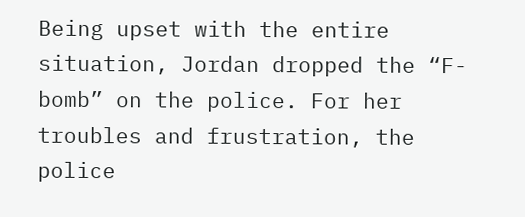Being upset with the entire situation, Jordan dropped the “F-bomb” on the police. For her troubles and frustration, the police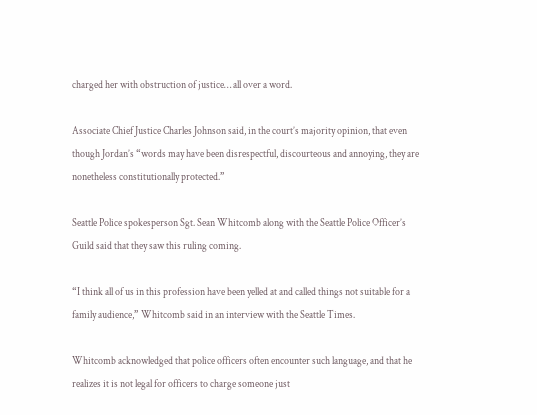charged her with obstruction of justice… all over a word.

Associate Chief Justice Charles Johnson said, in the court’s majority opinion, that even though Jordan’s “words may have been disrespectful, discourteous and annoying, they are nonetheless constitutionally protected.”

Seattle Police spokesperson Sgt. Sean Whitcomb along with the Seattle Police Officer’s Guild said that they saw this ruling coming.

“I think all of us in this profession have been yelled at and called things not suitable for a family audience,” Whitcomb said in an interview with the Seattle Times.

Whitcomb acknowledged that police officers often encounter such language, and that he realizes it is not legal for officers to charge someone just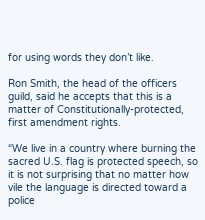for using words they don’t like.

Ron Smith, the head of the officers guild, said he accepts that this is a matter of Constitutionally-protected, first amendment rights.

“We live in a country where burning the sacred U.S. flag is protected speech, so it is not surprising that no matter how vile the language is directed toward a police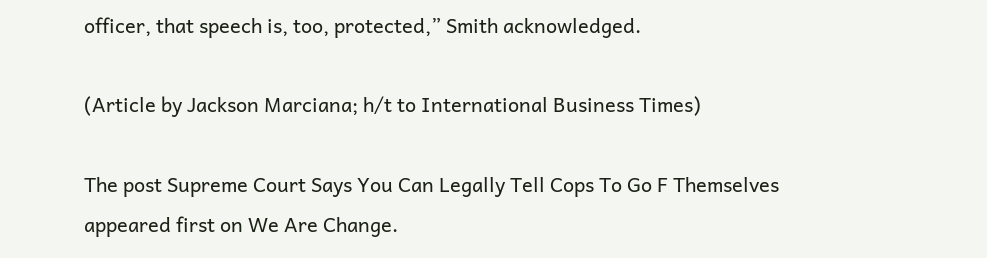officer, that speech is, too, protected,” Smith acknowledged.

(Article by Jackson Marciana; h/t to International Business Times)

The post Supreme Court Says You Can Legally Tell Cops To Go F Themselves appeared first on We Are Change.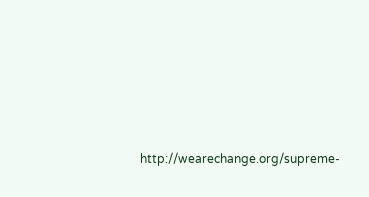http://wearechange.org/supreme-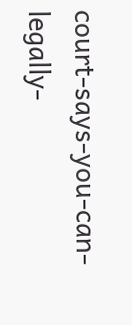court-says-you-can-legally-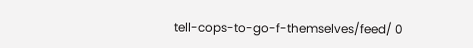tell-cops-to-go-f-themselves/feed/ 0